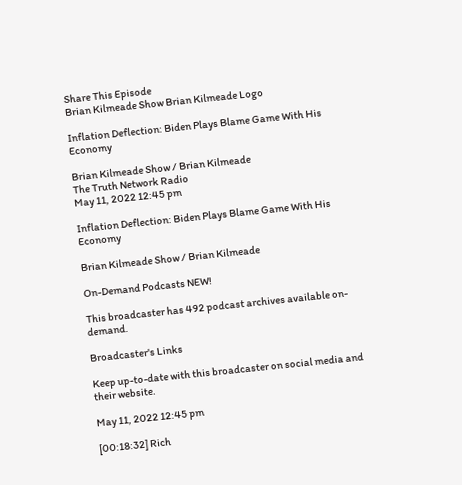Share This Episode
Brian Kilmeade Show Brian Kilmeade Logo

Inflation Deflection: Biden Plays Blame Game With His Economy

Brian Kilmeade Show / Brian Kilmeade
The Truth Network Radio
May 11, 2022 12:45 pm

Inflation Deflection: Biden Plays Blame Game With His Economy

Brian Kilmeade Show / Brian Kilmeade

On-Demand Podcasts NEW!

This broadcaster has 492 podcast archives available on-demand.

Broadcaster's Links

Keep up-to-date with this broadcaster on social media and their website.

May 11, 2022 12:45 pm

[00:18:32] Rich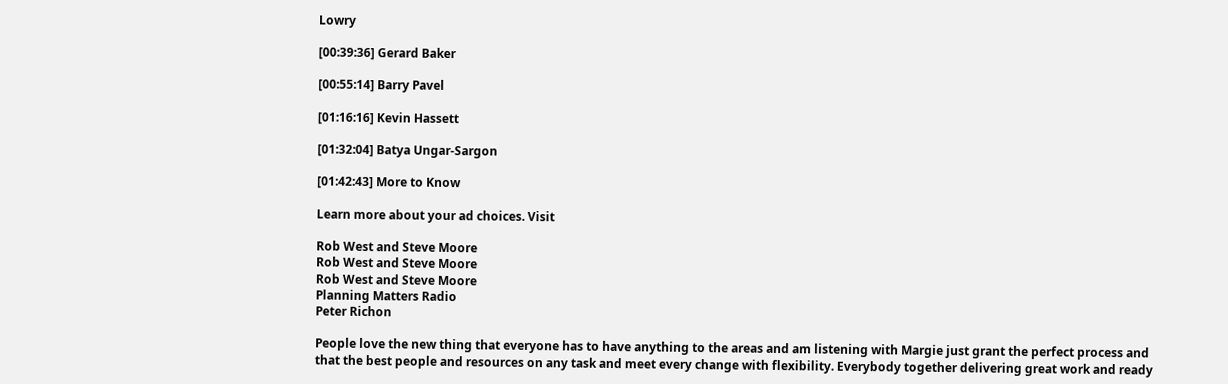Lowry

[00:39:36] Gerard Baker

[00:55:14] Barry Pavel

[01:16:16] Kevin Hassett

[01:32:04] Batya Ungar-Sargon

[01:42:43] More to Know

Learn more about your ad choices. Visit

Rob West and Steve Moore
Rob West and Steve Moore
Rob West and Steve Moore
Planning Matters Radio
Peter Richon

People love the new thing that everyone has to have anything to the areas and am listening with Margie just grant the perfect process and that the best people and resources on any task and meet every change with flexibility. Everybody together delivering great work and ready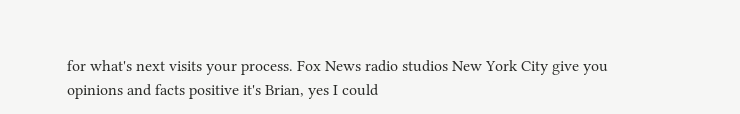for what's next visits your process. Fox News radio studios New York City give you opinions and facts positive it's Brian, yes I could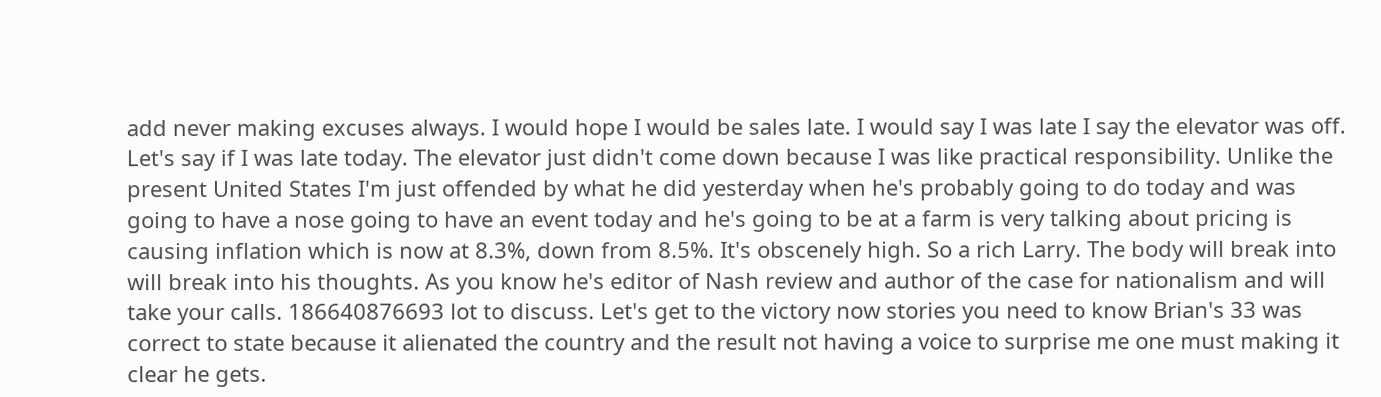add never making excuses always. I would hope I would be sales late. I would say I was late I say the elevator was off. Let's say if I was late today. The elevator just didn't come down because I was like practical responsibility. Unlike the present United States I'm just offended by what he did yesterday when he's probably going to do today and was going to have a nose going to have an event today and he's going to be at a farm is very talking about pricing is causing inflation which is now at 8.3%, down from 8.5%. It's obscenely high. So a rich Larry. The body will break into will break into his thoughts. As you know he's editor of Nash review and author of the case for nationalism and will take your calls. 186640876693 lot to discuss. Let's get to the victory now stories you need to know Brian's 33 was correct to state because it alienated the country and the result not having a voice to surprise me one must making it clear he gets.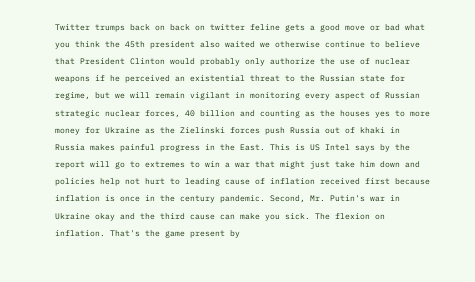Twitter trumps back on back on twitter feline gets a good move or bad what you think the 45th president also waited we otherwise continue to believe that President Clinton would probably only authorize the use of nuclear weapons if he perceived an existential threat to the Russian state for regime, but we will remain vigilant in monitoring every aspect of Russian strategic nuclear forces, 40 billion and counting as the houses yes to more money for Ukraine as the Zielinski forces push Russia out of khaki in Russia makes painful progress in the East. This is US Intel says by the report will go to extremes to win a war that might just take him down and policies help not hurt to leading cause of inflation received first because inflation is once in the century pandemic. Second, Mr. Putin's war in Ukraine okay and the third cause can make you sick. The flexion on inflation. That's the game present by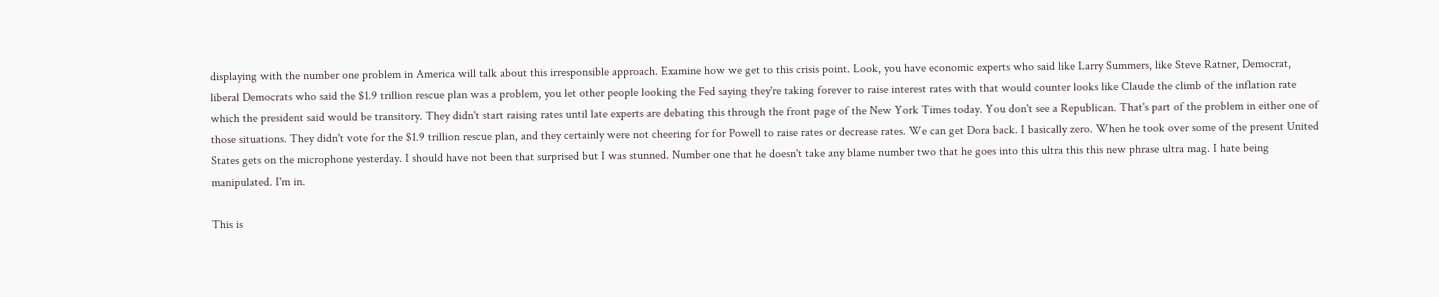displaying with the number one problem in America will talk about this irresponsible approach. Examine how we get to this crisis point. Look, you have economic experts who said like Larry Summers, like Steve Ratner, Democrat, liberal Democrats who said the $1.9 trillion rescue plan was a problem, you let other people looking the Fed saying they're taking forever to raise interest rates with that would counter looks like Claude the climb of the inflation rate which the president said would be transitory. They didn't start raising rates until late experts are debating this through the front page of the New York Times today. You don't see a Republican. That's part of the problem in either one of those situations. They didn't vote for the $1.9 trillion rescue plan, and they certainly were not cheering for for Powell to raise rates or decrease rates. We can get Dora back. I basically zero. When he took over some of the present United States gets on the microphone yesterday. I should have not been that surprised but I was stunned. Number one that he doesn't take any blame number two that he goes into this ultra this this new phrase ultra mag. I hate being manipulated. I'm in.

This is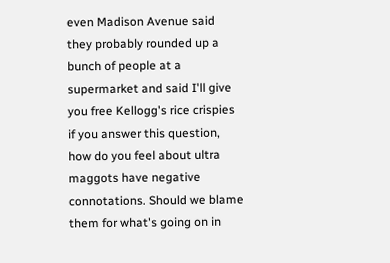even Madison Avenue said they probably rounded up a bunch of people at a supermarket and said I'll give you free Kellogg's rice crispies if you answer this question, how do you feel about ultra maggots have negative connotations. Should we blame them for what's going on in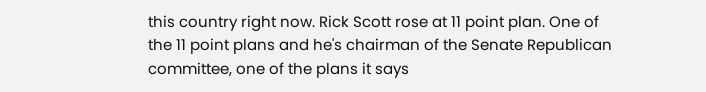this country right now. Rick Scott rose at 11 point plan. One of the 11 point plans and he's chairman of the Senate Republican committee, one of the plans it says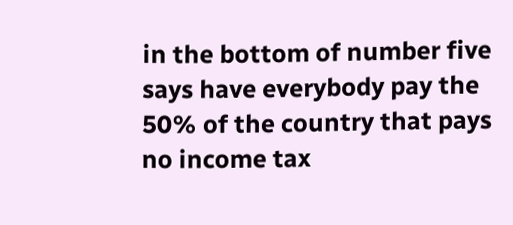in the bottom of number five says have everybody pay the 50% of the country that pays no income tax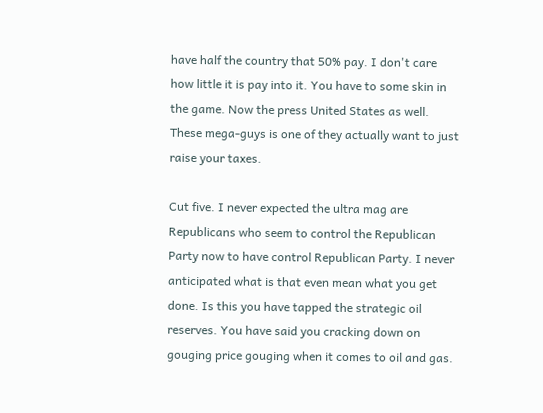have half the country that 50% pay. I don't care how little it is pay into it. You have to some skin in the game. Now the press United States as well. These mega-guys is one of they actually want to just raise your taxes.

Cut five. I never expected the ultra mag are Republicans who seem to control the Republican Party now to have control Republican Party. I never anticipated what is that even mean what you get done. Is this you have tapped the strategic oil reserves. You have said you cracking down on gouging price gouging when it comes to oil and gas.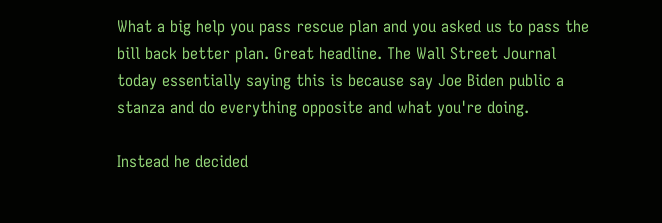What a big help you pass rescue plan and you asked us to pass the bill back better plan. Great headline. The Wall Street Journal today essentially saying this is because say Joe Biden public a stanza and do everything opposite and what you're doing.

Instead he decided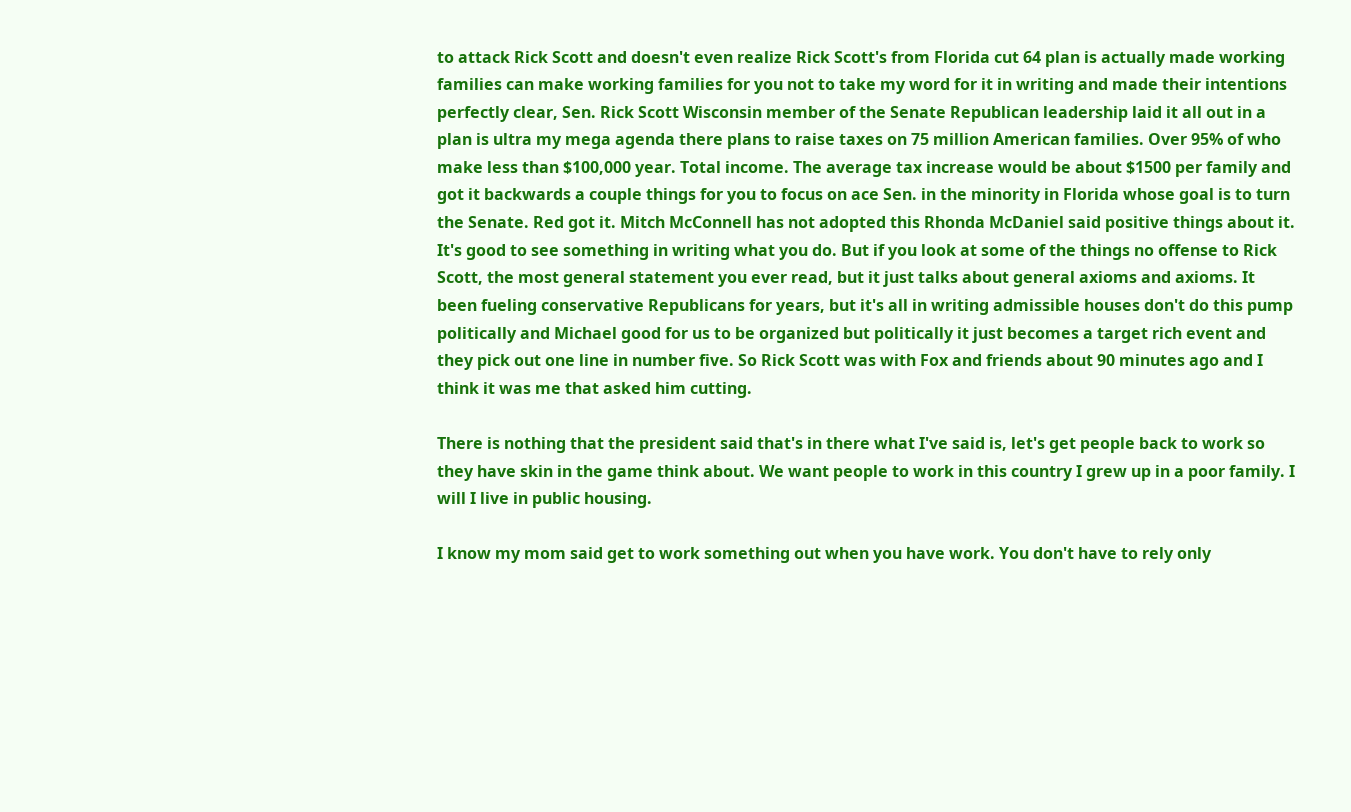to attack Rick Scott and doesn't even realize Rick Scott's from Florida cut 64 plan is actually made working families can make working families for you not to take my word for it in writing and made their intentions perfectly clear, Sen. Rick Scott Wisconsin member of the Senate Republican leadership laid it all out in a plan is ultra my mega agenda there plans to raise taxes on 75 million American families. Over 95% of who make less than $100,000 year. Total income. The average tax increase would be about $1500 per family and got it backwards a couple things for you to focus on ace Sen. in the minority in Florida whose goal is to turn the Senate. Red got it. Mitch McConnell has not adopted this Rhonda McDaniel said positive things about it. It's good to see something in writing what you do. But if you look at some of the things no offense to Rick Scott, the most general statement you ever read, but it just talks about general axioms and axioms. It been fueling conservative Republicans for years, but it's all in writing admissible houses don't do this pump politically and Michael good for us to be organized but politically it just becomes a target rich event and they pick out one line in number five. So Rick Scott was with Fox and friends about 90 minutes ago and I think it was me that asked him cutting.

There is nothing that the president said that's in there what I've said is, let's get people back to work so they have skin in the game think about. We want people to work in this country I grew up in a poor family. I will I live in public housing.

I know my mom said get to work something out when you have work. You don't have to rely only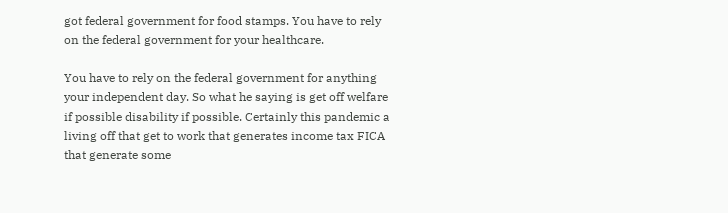got federal government for food stamps. You have to rely on the federal government for your healthcare.

You have to rely on the federal government for anything your independent day. So what he saying is get off welfare if possible disability if possible. Certainly this pandemic a living off that get to work that generates income tax FICA that generate some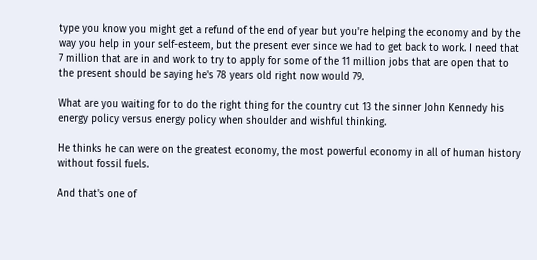type you know you might get a refund of the end of year but you're helping the economy and by the way you help in your self-esteem, but the present ever since we had to get back to work. I need that 7 million that are in and work to try to apply for some of the 11 million jobs that are open that to the present should be saying he's 78 years old right now would 79.

What are you waiting for to do the right thing for the country cut 13 the sinner John Kennedy his energy policy versus energy policy when shoulder and wishful thinking.

He thinks he can were on the greatest economy, the most powerful economy in all of human history without fossil fuels.

And that's one of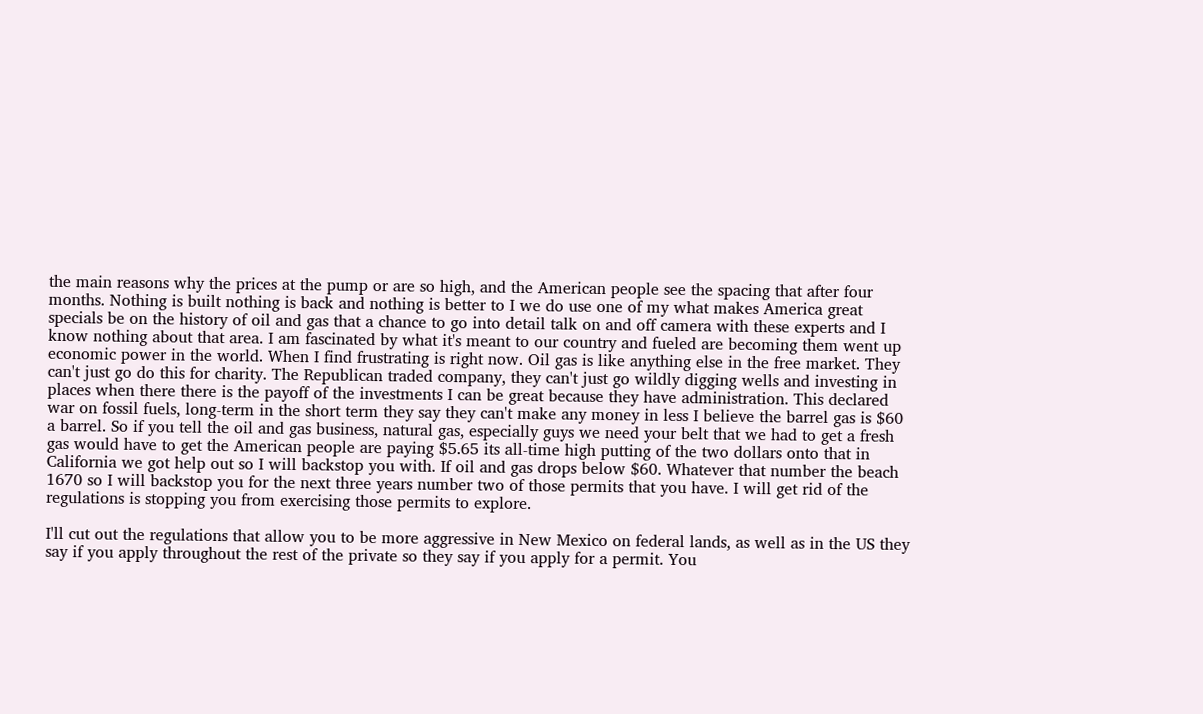the main reasons why the prices at the pump or are so high, and the American people see the spacing that after four months. Nothing is built nothing is back and nothing is better to I we do use one of my what makes America great specials be on the history of oil and gas that a chance to go into detail talk on and off camera with these experts and I know nothing about that area. I am fascinated by what it's meant to our country and fueled are becoming them went up economic power in the world. When I find frustrating is right now. Oil gas is like anything else in the free market. They can't just go do this for charity. The Republican traded company, they can't just go wildly digging wells and investing in places when there there is the payoff of the investments I can be great because they have administration. This declared war on fossil fuels, long-term in the short term they say they can't make any money in less I believe the barrel gas is $60 a barrel. So if you tell the oil and gas business, natural gas, especially guys we need your belt that we had to get a fresh gas would have to get the American people are paying $5.65 its all-time high putting of the two dollars onto that in California we got help out so I will backstop you with. If oil and gas drops below $60. Whatever that number the beach 1670 so I will backstop you for the next three years number two of those permits that you have. I will get rid of the regulations is stopping you from exercising those permits to explore.

I'll cut out the regulations that allow you to be more aggressive in New Mexico on federal lands, as well as in the US they say if you apply throughout the rest of the private so they say if you apply for a permit. You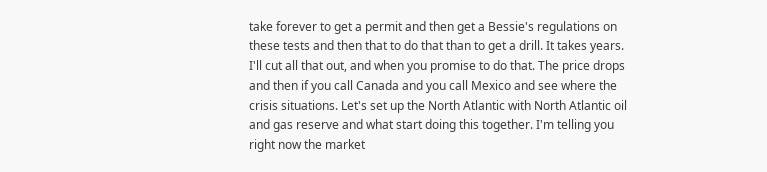take forever to get a permit and then get a Bessie's regulations on these tests and then that to do that than to get a drill. It takes years. I'll cut all that out, and when you promise to do that. The price drops and then if you call Canada and you call Mexico and see where the crisis situations. Let's set up the North Atlantic with North Atlantic oil and gas reserve and what start doing this together. I'm telling you right now the market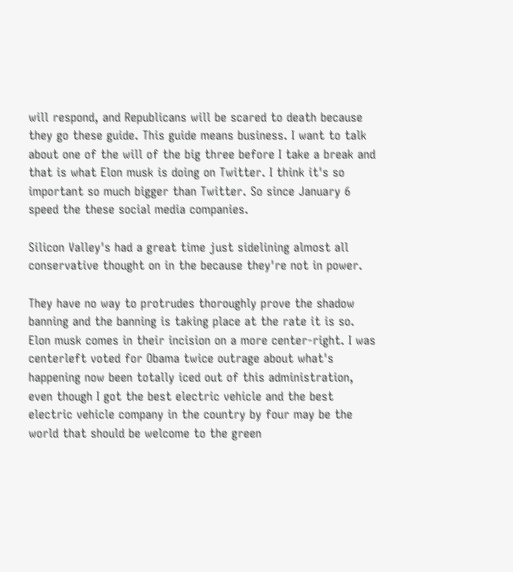will respond, and Republicans will be scared to death because they go these guide. This guide means business. I want to talk about one of the will of the big three before I take a break and that is what Elon musk is doing on Twitter. I think it's so important so much bigger than Twitter. So since January 6 speed the these social media companies.

Silicon Valley's had a great time just sidelining almost all conservative thought on in the because they're not in power.

They have no way to protrudes thoroughly prove the shadow banning and the banning is taking place at the rate it is so. Elon musk comes in their incision on a more center-right. I was centerleft voted for Obama twice outrage about what's happening now been totally iced out of this administration, even though I got the best electric vehicle and the best electric vehicle company in the country by four may be the world that should be welcome to the green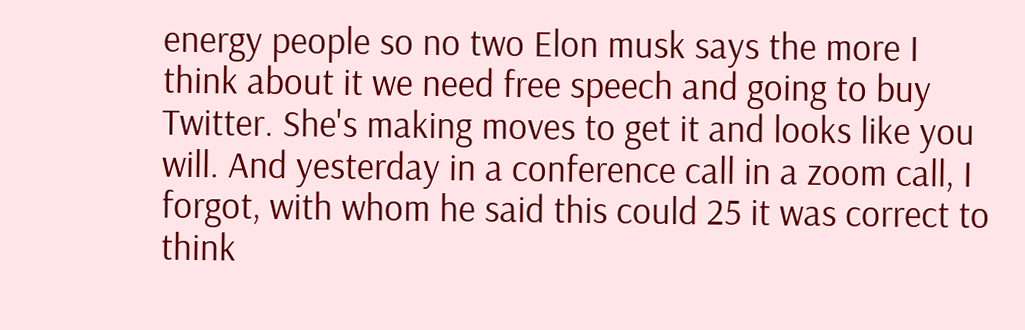energy people so no two Elon musk says the more I think about it we need free speech and going to buy Twitter. She's making moves to get it and looks like you will. And yesterday in a conference call in a zoom call, I forgot, with whom he said this could 25 it was correct to think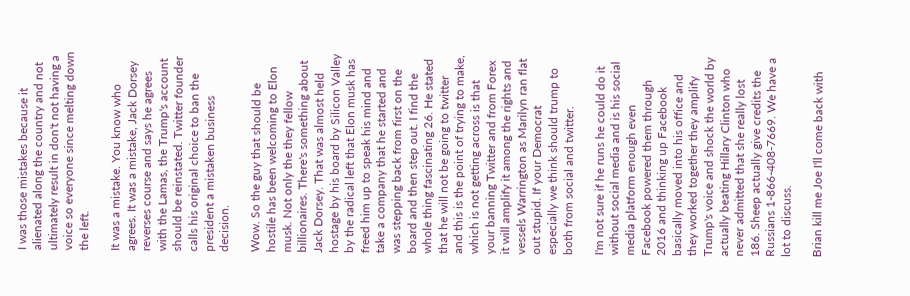I was those mistakes because it alienated along the country and not ultimately result in don't not having a voice so everyone since melting down the left.

It was a mistake. You know who agrees. It was a mistake, Jack Dorsey reverses course and says he agrees with the Lamas, the Trump's account should be reinstated. Twitter founder calls his original choice to ban the president a mistaken business decision.

Wow. So the guy that should be hostile has been welcoming to Elon musk. Not only the they fellow billionaires. There's something about Jack Dorsey. That was almost held hostage by his board by Silicon Valley by the radical left that Elon musk has freed him up to speak his mind and take a company that he started and was stepping back from first on the board and then step out. I find the whole thing fascinating 26. He stated that he will not be going to twitter and this is the point of trying to make, which is not getting across is that your banning Twitter and from Forex it will amplify it among the rights and vessels Warrington as Marilyn ran flat out stupid. If your Democrat especially we think should trump to both from social and twitter.

I'm not sure if he runs he could do it without social media and is his social media platform enough even Facebook powered them through 2016 and thinking up Facebook basically moved into his office and they worked together they amplify Trump's voice and shock the world by actually beating Hillary Clinton who never admitted that she really lost 186. Sheep actually give credits the Russians 1-866-408-7669. We have a lot to discuss.

Brian kill me Joe I'll come back with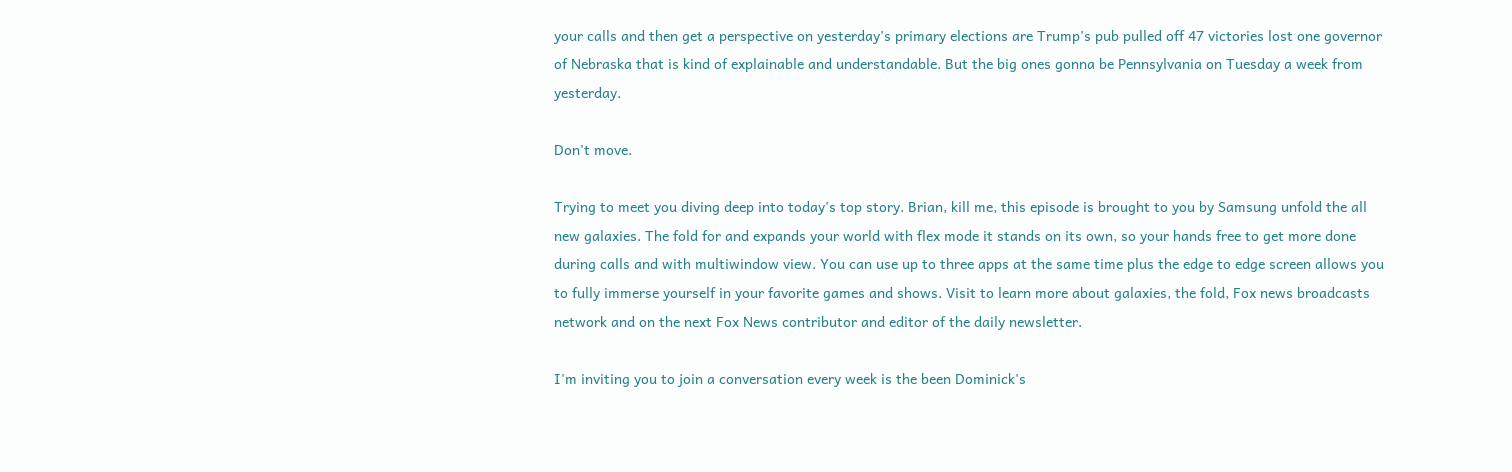your calls and then get a perspective on yesterday's primary elections are Trump's pub pulled off 47 victories lost one governor of Nebraska that is kind of explainable and understandable. But the big ones gonna be Pennsylvania on Tuesday a week from yesterday.

Don't move.

Trying to meet you diving deep into today's top story. Brian, kill me, this episode is brought to you by Samsung unfold the all new galaxies. The fold for and expands your world with flex mode it stands on its own, so your hands free to get more done during calls and with multiwindow view. You can use up to three apps at the same time plus the edge to edge screen allows you to fully immerse yourself in your favorite games and shows. Visit to learn more about galaxies, the fold, Fox news broadcasts network and on the next Fox News contributor and editor of the daily newsletter.

I'm inviting you to join a conversation every week is the been Dominick's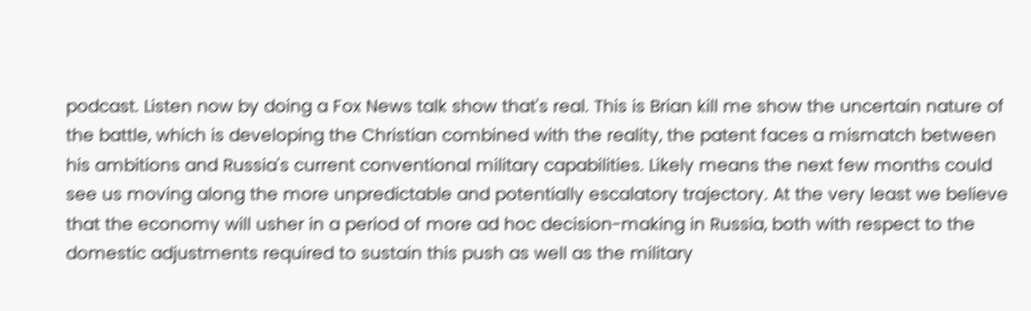podcast. Listen now by doing a Fox News talk show that's real. This is Brian kill me show the uncertain nature of the battle, which is developing the Christian combined with the reality, the patent faces a mismatch between his ambitions and Russia's current conventional military capabilities. Likely means the next few months could see us moving along the more unpredictable and potentially escalatory trajectory. At the very least we believe that the economy will usher in a period of more ad hoc decision-making in Russia, both with respect to the domestic adjustments required to sustain this push as well as the military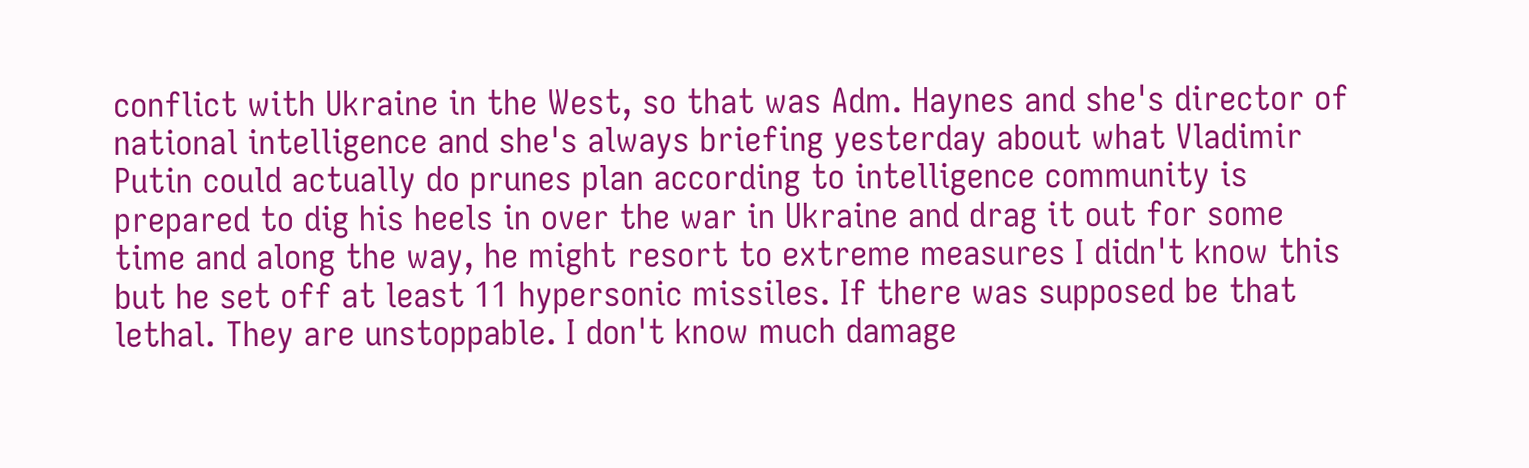conflict with Ukraine in the West, so that was Adm. Haynes and she's director of national intelligence and she's always briefing yesterday about what Vladimir Putin could actually do prunes plan according to intelligence community is prepared to dig his heels in over the war in Ukraine and drag it out for some time and along the way, he might resort to extreme measures I didn't know this but he set off at least 11 hypersonic missiles. If there was supposed be that lethal. They are unstoppable. I don't know much damage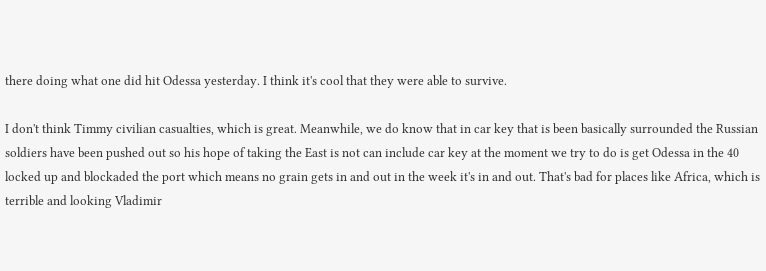there doing what one did hit Odessa yesterday. I think it's cool that they were able to survive.

I don't think Timmy civilian casualties, which is great. Meanwhile, we do know that in car key that is been basically surrounded the Russian soldiers have been pushed out so his hope of taking the East is not can include car key at the moment we try to do is get Odessa in the 40 locked up and blockaded the port which means no grain gets in and out in the week it's in and out. That's bad for places like Africa, which is terrible and looking Vladimir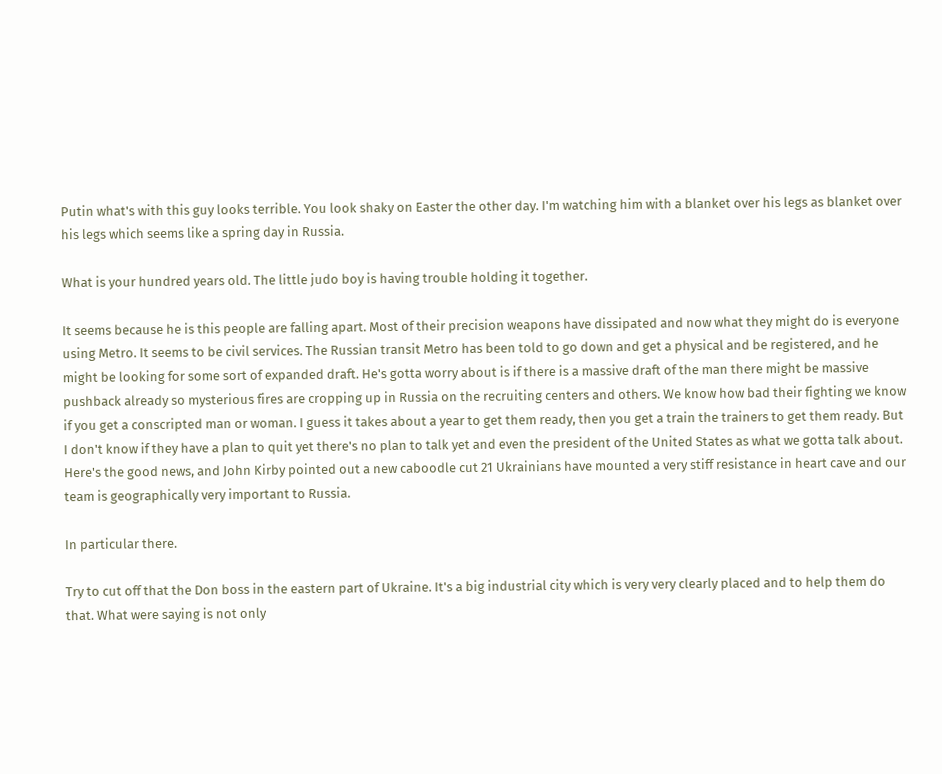Putin what's with this guy looks terrible. You look shaky on Easter the other day. I'm watching him with a blanket over his legs as blanket over his legs which seems like a spring day in Russia.

What is your hundred years old. The little judo boy is having trouble holding it together.

It seems because he is this people are falling apart. Most of their precision weapons have dissipated and now what they might do is everyone using Metro. It seems to be civil services. The Russian transit Metro has been told to go down and get a physical and be registered, and he might be looking for some sort of expanded draft. He's gotta worry about is if there is a massive draft of the man there might be massive pushback already so mysterious fires are cropping up in Russia on the recruiting centers and others. We know how bad their fighting we know if you get a conscripted man or woman. I guess it takes about a year to get them ready, then you get a train the trainers to get them ready. But I don't know if they have a plan to quit yet there's no plan to talk yet and even the president of the United States as what we gotta talk about. Here's the good news, and John Kirby pointed out a new caboodle cut 21 Ukrainians have mounted a very stiff resistance in heart cave and our team is geographically very important to Russia.

In particular there.

Try to cut off that the Don boss in the eastern part of Ukraine. It's a big industrial city which is very very clearly placed and to help them do that. What were saying is not only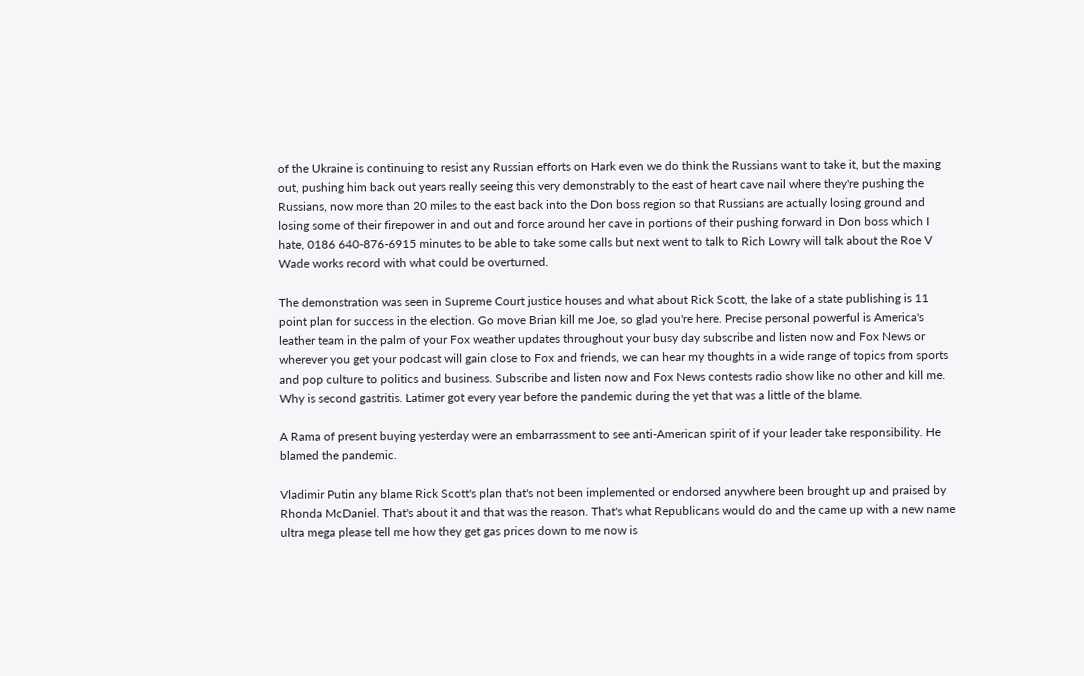of the Ukraine is continuing to resist any Russian efforts on Hark even we do think the Russians want to take it, but the maxing out, pushing him back out years really seeing this very demonstrably to the east of heart cave nail where they're pushing the Russians, now more than 20 miles to the east back into the Don boss region so that Russians are actually losing ground and losing some of their firepower in and out and force around her cave in portions of their pushing forward in Don boss which I hate, 0186 640-876-6915 minutes to be able to take some calls but next went to talk to Rich Lowry will talk about the Roe V Wade works record with what could be overturned.

The demonstration was seen in Supreme Court justice houses and what about Rick Scott, the lake of a state publishing is 11 point plan for success in the election. Go move Brian kill me Joe, so glad you're here. Precise personal powerful is America's leather team in the palm of your Fox weather updates throughout your busy day subscribe and listen now and Fox News or wherever you get your podcast will gain close to Fox and friends, we can hear my thoughts in a wide range of topics from sports and pop culture to politics and business. Subscribe and listen now and Fox News contests radio show like no other and kill me. Why is second gastritis. Latimer got every year before the pandemic during the yet that was a little of the blame.

A Rama of present buying yesterday were an embarrassment to see anti-American spirit of if your leader take responsibility. He blamed the pandemic.

Vladimir Putin any blame Rick Scott's plan that's not been implemented or endorsed anywhere been brought up and praised by Rhonda McDaniel. That's about it and that was the reason. That's what Republicans would do and the came up with a new name ultra mega please tell me how they get gas prices down to me now is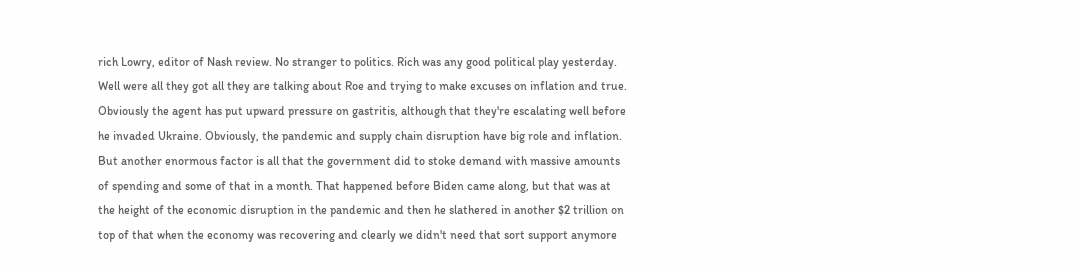rich Lowry, editor of Nash review. No stranger to politics. Rich was any good political play yesterday. Well were all they got all they are talking about Roe and trying to make excuses on inflation and true. Obviously the agent has put upward pressure on gastritis, although that they're escalating well before he invaded Ukraine. Obviously, the pandemic and supply chain disruption have big role and inflation. But another enormous factor is all that the government did to stoke demand with massive amounts of spending and some of that in a month. That happened before Biden came along, but that was at the height of the economic disruption in the pandemic and then he slathered in another $2 trillion on top of that when the economy was recovering and clearly we didn't need that sort support anymore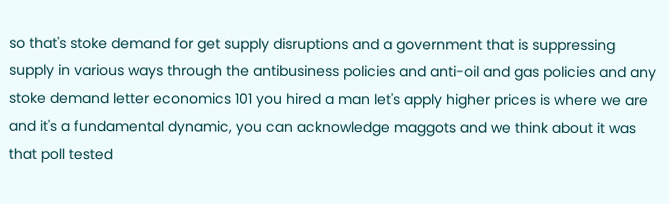so that's stoke demand for get supply disruptions and a government that is suppressing supply in various ways through the antibusiness policies and anti-oil and gas policies and any stoke demand letter economics 101 you hired a man let's apply higher prices is where we are and it's a fundamental dynamic, you can acknowledge maggots and we think about it was that poll tested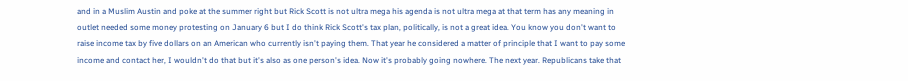and in a Muslim Austin and poke at the summer right but Rick Scott is not ultra mega his agenda is not ultra mega at that term has any meaning in outlet needed some money protesting on January 6 but I do think Rick Scott's tax plan, politically, is not a great idea. You know you don't want to raise income tax by five dollars on an American who currently isn't paying them. That year he considered a matter of principle that I want to pay some income and contact her, I wouldn't do that but it's also as one person's idea. Now it's probably going nowhere. The next year. Republicans take that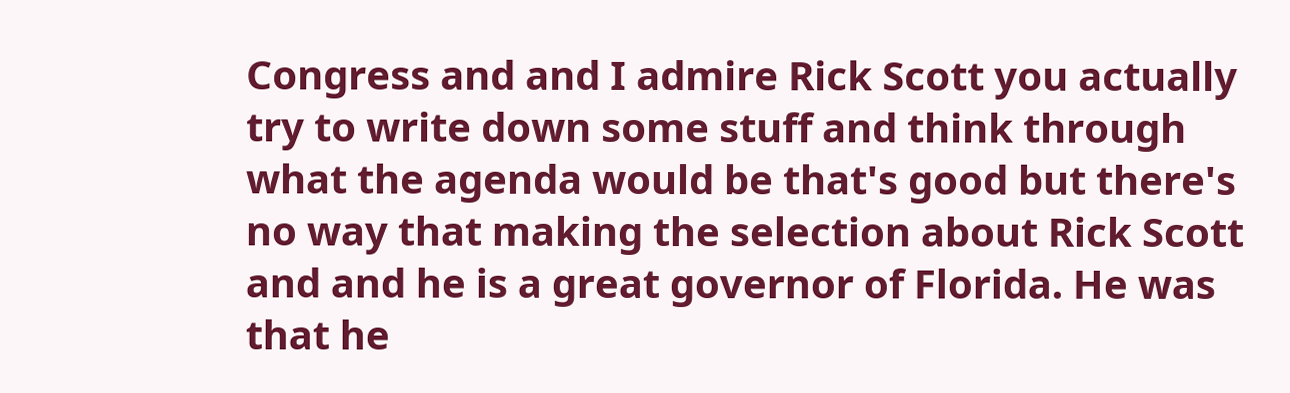Congress and and I admire Rick Scott you actually try to write down some stuff and think through what the agenda would be that's good but there's no way that making the selection about Rick Scott and and he is a great governor of Florida. He was that he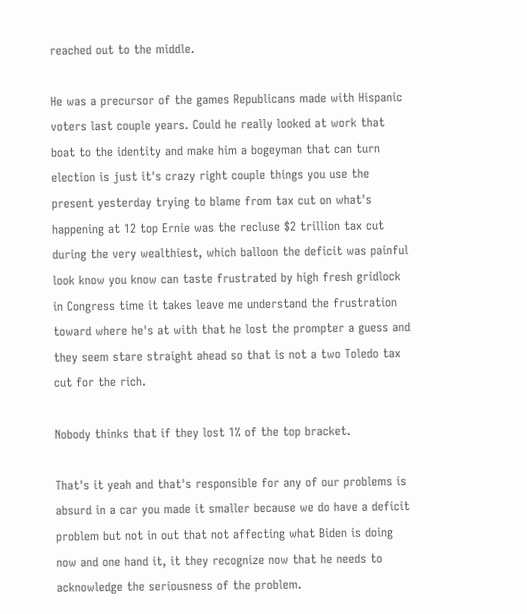reached out to the middle.

He was a precursor of the games Republicans made with Hispanic voters last couple years. Could he really looked at work that boat to the identity and make him a bogeyman that can turn election is just it's crazy right couple things you use the present yesterday trying to blame from tax cut on what's happening at 12 top Ernie was the recluse $2 trillion tax cut during the very wealthiest, which balloon the deficit was painful look know you know can taste frustrated by high fresh gridlock in Congress time it takes leave me understand the frustration toward where he's at with that he lost the prompter a guess and they seem stare straight ahead so that is not a two Toledo tax cut for the rich.

Nobody thinks that if they lost 1% of the top bracket.

That's it yeah and that's responsible for any of our problems is absurd in a car you made it smaller because we do have a deficit problem but not in out that not affecting what Biden is doing now and one hand it, it they recognize now that he needs to acknowledge the seriousness of the problem.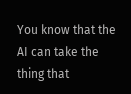You know that the AI can take the thing that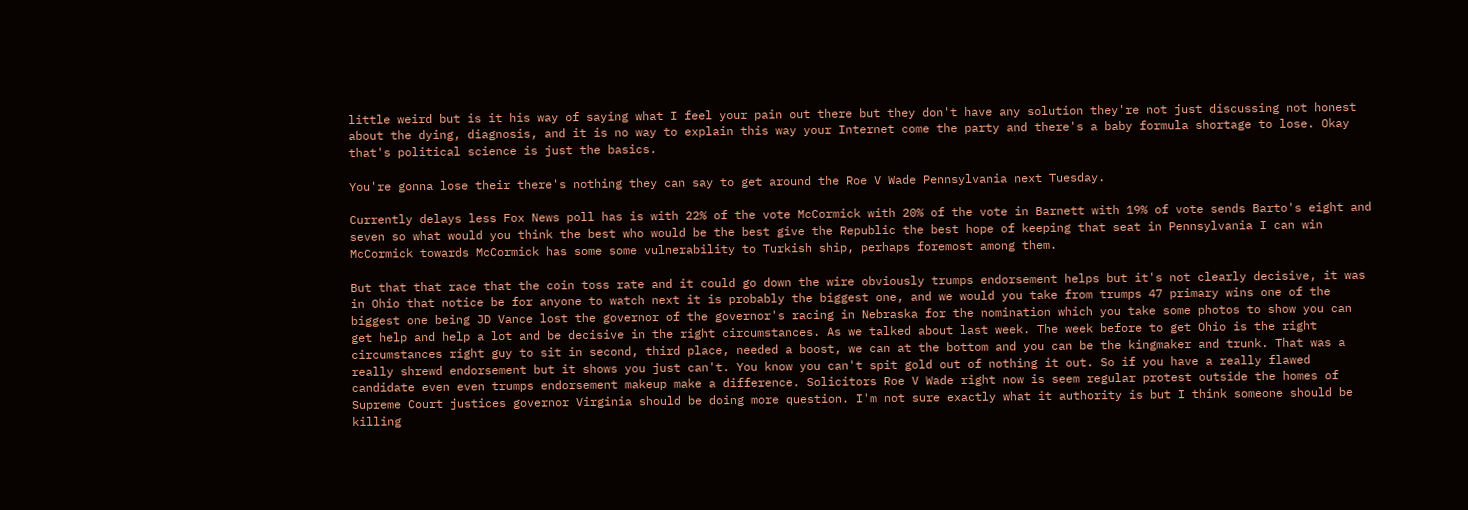little weird but is it his way of saying what I feel your pain out there but they don't have any solution they're not just discussing not honest about the dying, diagnosis, and it is no way to explain this way your Internet come the party and there's a baby formula shortage to lose. Okay that's political science is just the basics.

You're gonna lose their there's nothing they can say to get around the Roe V Wade Pennsylvania next Tuesday.

Currently delays less Fox News poll has is with 22% of the vote McCormick with 20% of the vote in Barnett with 19% of vote sends Barto's eight and seven so what would you think the best who would be the best give the Republic the best hope of keeping that seat in Pennsylvania I can win McCormick towards McCormick has some some vulnerability to Turkish ship, perhaps foremost among them.

But that that race that the coin toss rate and it could go down the wire obviously trumps endorsement helps but it's not clearly decisive, it was in Ohio that notice be for anyone to watch next it is probably the biggest one, and we would you take from trumps 47 primary wins one of the biggest one being JD Vance lost the governor of the governor's racing in Nebraska for the nomination which you take some photos to show you can get help and help a lot and be decisive in the right circumstances. As we talked about last week. The week before to get Ohio is the right circumstances right guy to sit in second, third place, needed a boost, we can at the bottom and you can be the kingmaker and trunk. That was a really shrewd endorsement but it shows you just can't. You know you can't spit gold out of nothing it out. So if you have a really flawed candidate even even trumps endorsement makeup make a difference. Solicitors Roe V Wade right now is seem regular protest outside the homes of Supreme Court justices governor Virginia should be doing more question. I'm not sure exactly what it authority is but I think someone should be killing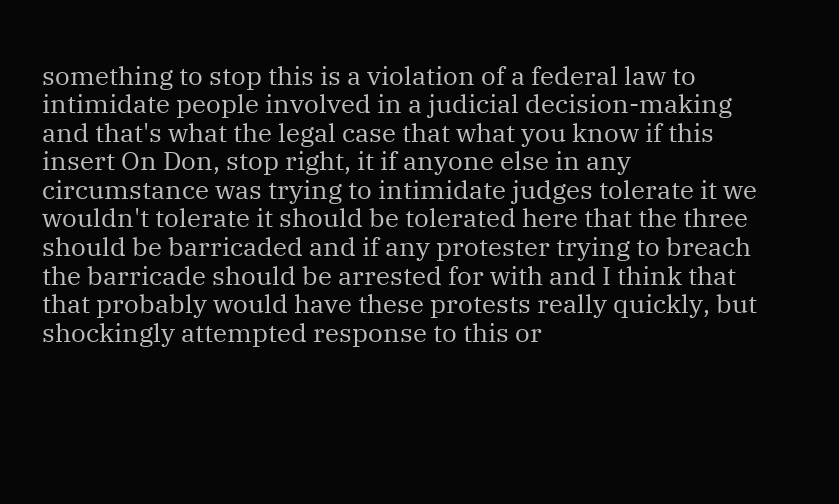something to stop this is a violation of a federal law to intimidate people involved in a judicial decision-making and that's what the legal case that what you know if this insert On Don, stop right, it if anyone else in any circumstance was trying to intimidate judges tolerate it we wouldn't tolerate it should be tolerated here that the three should be barricaded and if any protester trying to breach the barricade should be arrested for with and I think that that probably would have these protests really quickly, but shockingly attempted response to this or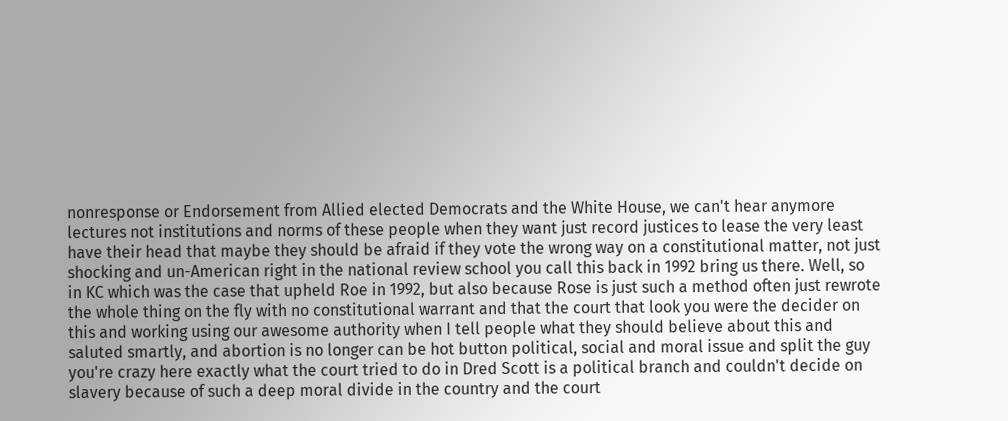nonresponse or Endorsement from Allied elected Democrats and the White House, we can't hear anymore lectures not institutions and norms of these people when they want just record justices to lease the very least have their head that maybe they should be afraid if they vote the wrong way on a constitutional matter, not just shocking and un-American right in the national review school you call this back in 1992 bring us there. Well, so in KC which was the case that upheld Roe in 1992, but also because Rose is just such a method often just rewrote the whole thing on the fly with no constitutional warrant and that the court that look you were the decider on this and working using our awesome authority when I tell people what they should believe about this and saluted smartly, and abortion is no longer can be hot button political, social and moral issue and split the guy you're crazy here exactly what the court tried to do in Dred Scott is a political branch and couldn't decide on slavery because of such a deep moral divide in the country and the court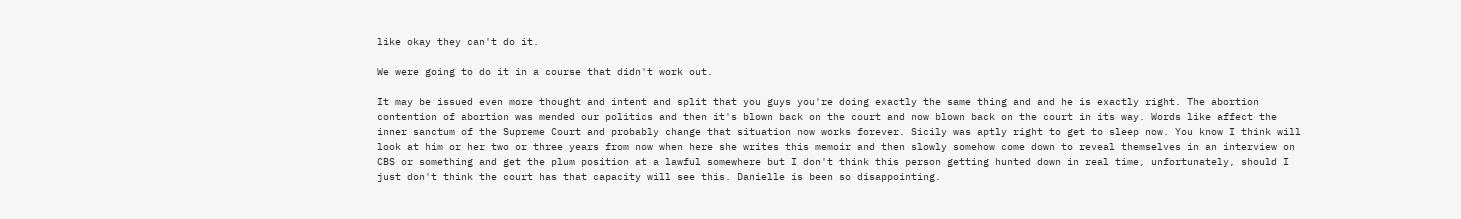like okay they can't do it.

We were going to do it in a course that didn't work out.

It may be issued even more thought and intent and split that you guys you're doing exactly the same thing and and he is exactly right. The abortion contention of abortion was mended our politics and then it's blown back on the court and now blown back on the court in its way. Words like affect the inner sanctum of the Supreme Court and probably change that situation now works forever. Sicily was aptly right to get to sleep now. You know I think will look at him or her two or three years from now when here she writes this memoir and then slowly somehow come down to reveal themselves in an interview on CBS or something and get the plum position at a lawful somewhere but I don't think this person getting hunted down in real time, unfortunately, should I just don't think the court has that capacity will see this. Danielle is been so disappointing.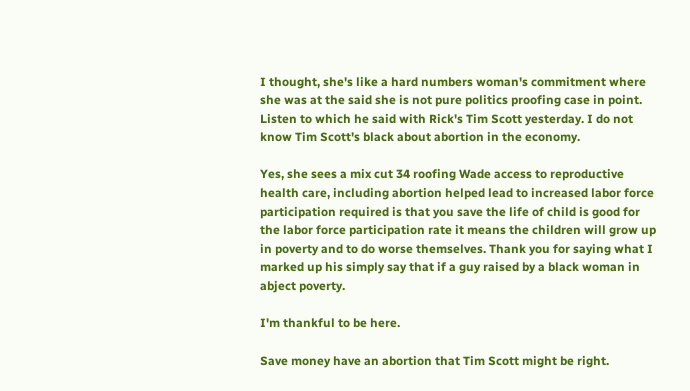I thought, she's like a hard numbers woman's commitment where she was at the said she is not pure politics proofing case in point. Listen to which he said with Rick's Tim Scott yesterday. I do not know Tim Scott's black about abortion in the economy.

Yes, she sees a mix cut 34 roofing Wade access to reproductive health care, including abortion helped lead to increased labor force participation required is that you save the life of child is good for the labor force participation rate it means the children will grow up in poverty and to do worse themselves. Thank you for saying what I marked up his simply say that if a guy raised by a black woman in abject poverty.

I'm thankful to be here.

Save money have an abortion that Tim Scott might be right.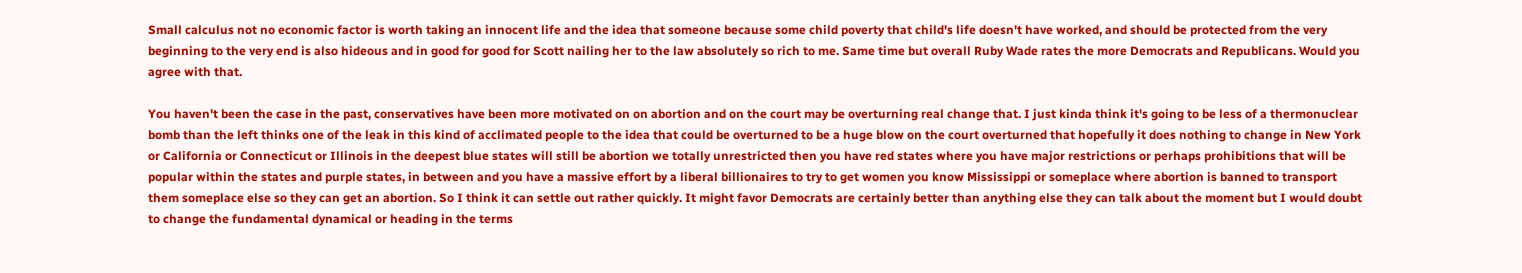Small calculus not no economic factor is worth taking an innocent life and the idea that someone because some child poverty that child's life doesn't have worked, and should be protected from the very beginning to the very end is also hideous and in good for good for Scott nailing her to the law absolutely so rich to me. Same time but overall Ruby Wade rates the more Democrats and Republicans. Would you agree with that.

You haven't been the case in the past, conservatives have been more motivated on on abortion and on the court may be overturning real change that. I just kinda think it's going to be less of a thermonuclear bomb than the left thinks one of the leak in this kind of acclimated people to the idea that could be overturned to be a huge blow on the court overturned that hopefully it does nothing to change in New York or California or Connecticut or Illinois in the deepest blue states will still be abortion we totally unrestricted then you have red states where you have major restrictions or perhaps prohibitions that will be popular within the states and purple states, in between and you have a massive effort by a liberal billionaires to try to get women you know Mississippi or someplace where abortion is banned to transport them someplace else so they can get an abortion. So I think it can settle out rather quickly. It might favor Democrats are certainly better than anything else they can talk about the moment but I would doubt to change the fundamental dynamical or heading in the terms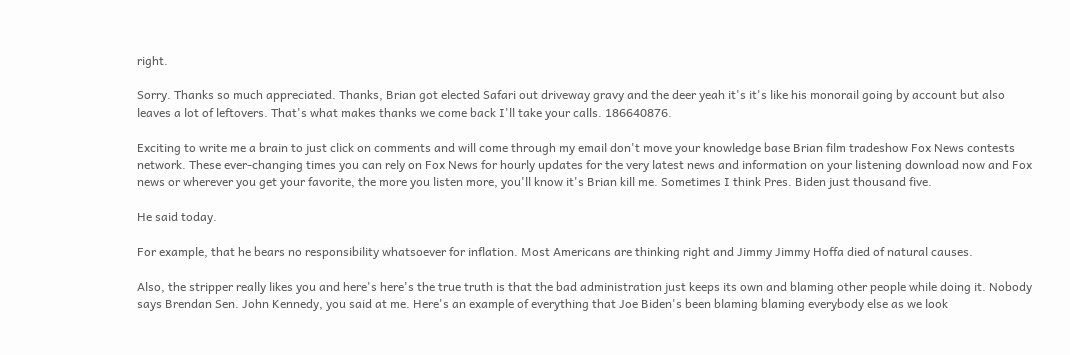right.

Sorry. Thanks so much appreciated. Thanks, Brian got elected Safari out driveway gravy and the deer yeah it's it's like his monorail going by account but also leaves a lot of leftovers. That's what makes thanks we come back I'll take your calls. 186640876.

Exciting to write me a brain to just click on comments and will come through my email don't move your knowledge base Brian film tradeshow Fox News contests network. These ever-changing times you can rely on Fox News for hourly updates for the very latest news and information on your listening download now and Fox news or wherever you get your favorite, the more you listen more, you'll know it's Brian kill me. Sometimes I think Pres. Biden just thousand five.

He said today.

For example, that he bears no responsibility whatsoever for inflation. Most Americans are thinking right and Jimmy Jimmy Hoffa died of natural causes.

Also, the stripper really likes you and here's here's the true truth is that the bad administration just keeps its own and blaming other people while doing it. Nobody says Brendan Sen. John Kennedy, you said at me. Here's an example of everything that Joe Biden's been blaming blaming everybody else as we look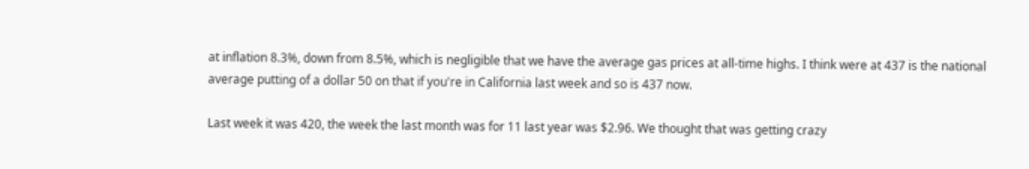at inflation 8.3%, down from 8.5%, which is negligible that we have the average gas prices at all-time highs. I think were at 437 is the national average putting of a dollar 50 on that if you're in California last week and so is 437 now.

Last week it was 420, the week the last month was for 11 last year was $2.96. We thought that was getting crazy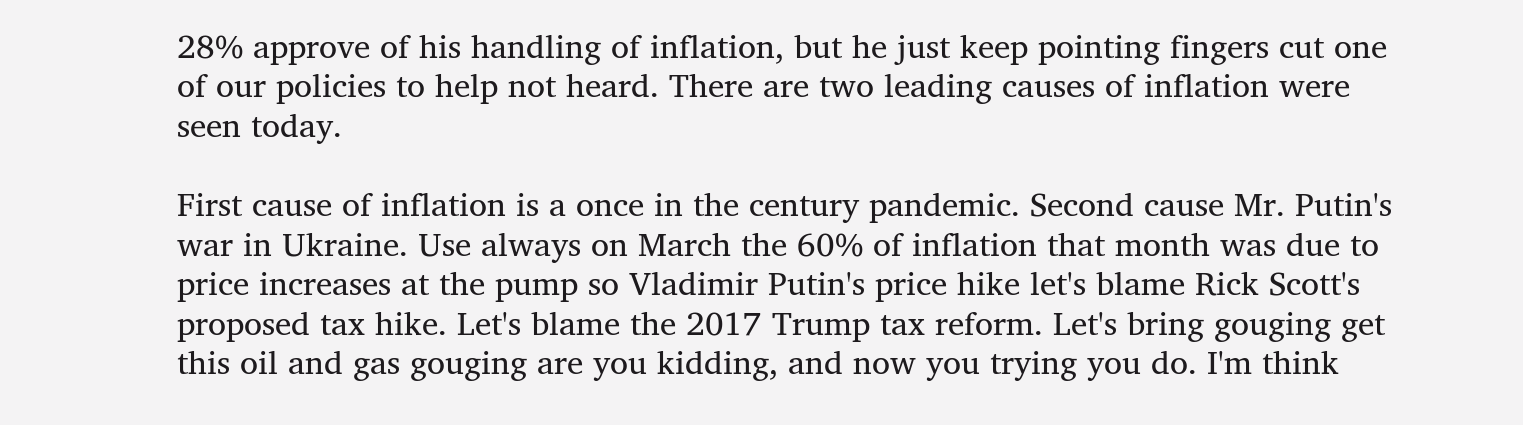28% approve of his handling of inflation, but he just keep pointing fingers cut one of our policies to help not heard. There are two leading causes of inflation were seen today.

First cause of inflation is a once in the century pandemic. Second cause Mr. Putin's war in Ukraine. Use always on March the 60% of inflation that month was due to price increases at the pump so Vladimir Putin's price hike let's blame Rick Scott's proposed tax hike. Let's blame the 2017 Trump tax reform. Let's bring gouging get this oil and gas gouging are you kidding, and now you trying you do. I'm think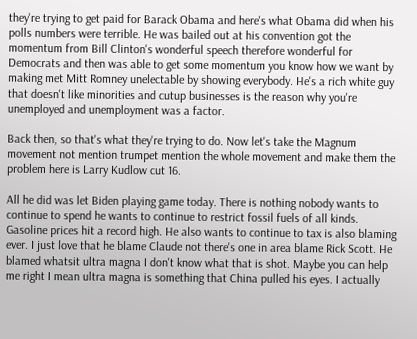they're trying to get paid for Barack Obama and here's what Obama did when his polls numbers were terrible. He was bailed out at his convention got the momentum from Bill Clinton's wonderful speech therefore wonderful for Democrats and then was able to get some momentum you know how we want by making met Mitt Romney unelectable by showing everybody. He's a rich white guy that doesn't like minorities and cutup businesses is the reason why you're unemployed and unemployment was a factor.

Back then, so that's what they're trying to do. Now let's take the Magnum movement not mention trumpet mention the whole movement and make them the problem here is Larry Kudlow cut 16.

All he did was let Biden playing game today. There is nothing nobody wants to continue to spend he wants to continue to restrict fossil fuels of all kinds. Gasoline prices hit a record high. He also wants to continue to tax is also blaming ever. I just love that he blame Claude not there's one in area blame Rick Scott. He blamed whatsit ultra magna I don't know what that is shot. Maybe you can help me right I mean ultra magna is something that China pulled his eyes. I actually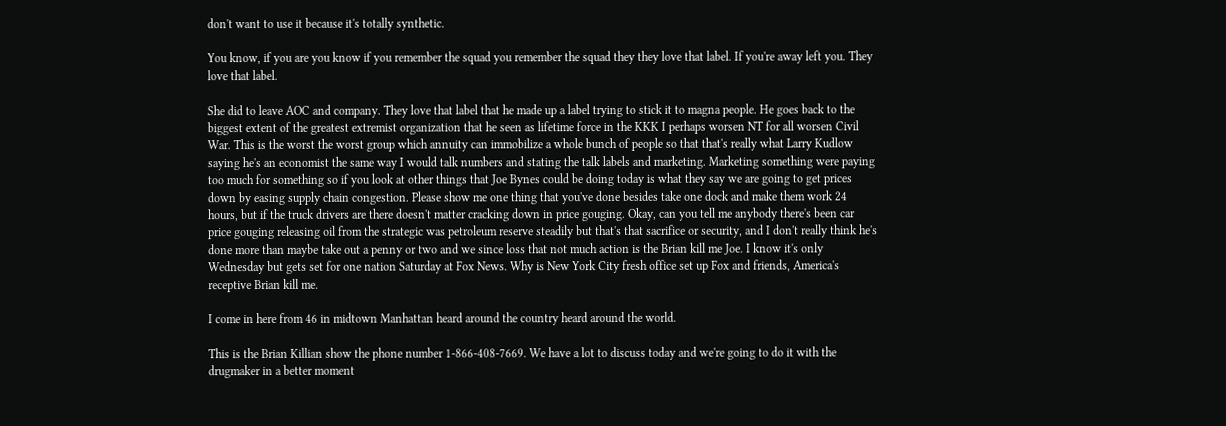don't want to use it because it's totally synthetic.

You know, if you are you know if you remember the squad you remember the squad they they love that label. If you're away left you. They love that label.

She did to leave AOC and company. They love that label that he made up a label trying to stick it to magna people. He goes back to the biggest extent of the greatest extremist organization that he seen as lifetime force in the KKK I perhaps worsen NT for all worsen Civil War. This is the worst the worst group which annuity can immobilize a whole bunch of people so that that's really what Larry Kudlow saying he's an economist the same way I would talk numbers and stating the talk labels and marketing. Marketing something were paying too much for something so if you look at other things that Joe Bynes could be doing today is what they say we are going to get prices down by easing supply chain congestion. Please show me one thing that you've done besides take one dock and make them work 24 hours, but if the truck drivers are there doesn't matter cracking down in price gouging. Okay, can you tell me anybody there's been car price gouging releasing oil from the strategic was petroleum reserve steadily but that's that sacrifice or security, and I don't really think he's done more than maybe take out a penny or two and we since loss that not much action is the Brian kill me Joe. I know it's only Wednesday but gets set for one nation Saturday at Fox News. Why is New York City fresh office set up Fox and friends, America's receptive Brian kill me.

I come in here from 46 in midtown Manhattan heard around the country heard around the world.

This is the Brian Killian show the phone number 1-866-408-7669. We have a lot to discuss today and we're going to do it with the drugmaker in a better moment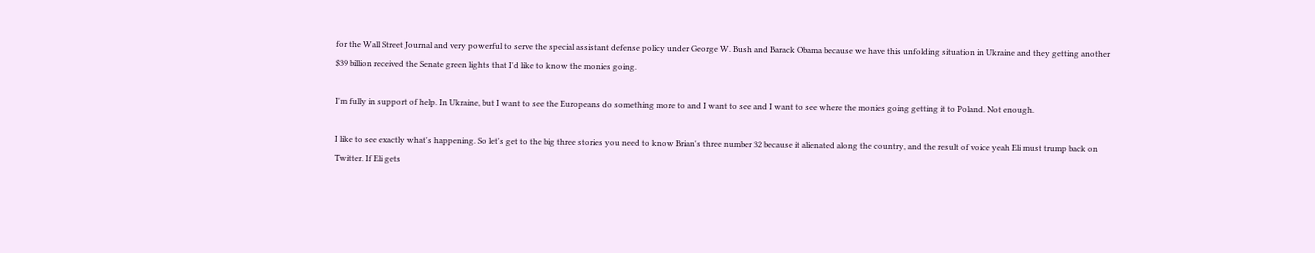for the Wall Street Journal and very powerful to serve the special assistant defense policy under George W. Bush and Barack Obama because we have this unfolding situation in Ukraine and they getting another $39 billion received the Senate green lights that I'd like to know the monies going.

I'm fully in support of help. In Ukraine, but I want to see the Europeans do something more to and I want to see and I want to see where the monies going getting it to Poland. Not enough.

I like to see exactly what's happening. So let's get to the big three stories you need to know Brian's three number 32 because it alienated along the country, and the result of voice yeah Eli must trump back on Twitter. If Eli gets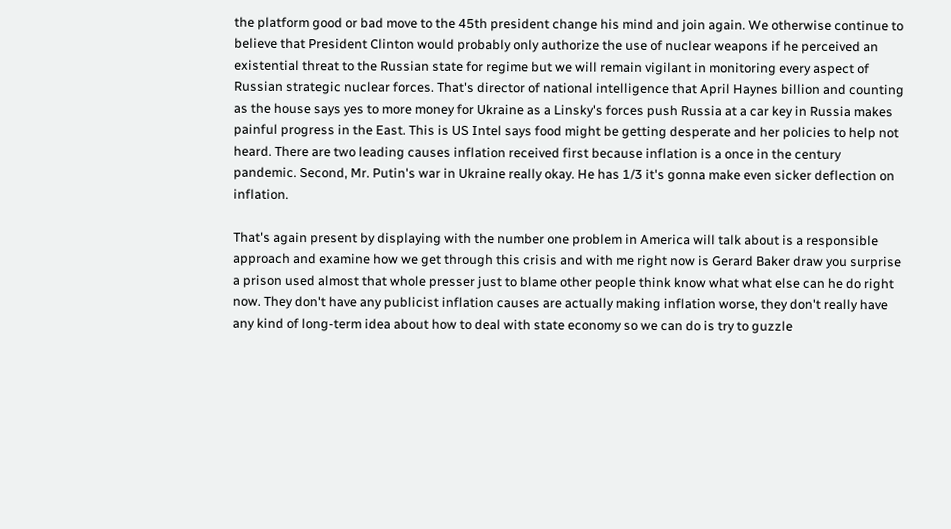the platform good or bad move to the 45th president change his mind and join again. We otherwise continue to believe that President Clinton would probably only authorize the use of nuclear weapons if he perceived an existential threat to the Russian state for regime but we will remain vigilant in monitoring every aspect of Russian strategic nuclear forces. That's director of national intelligence that April Haynes billion and counting as the house says yes to more money for Ukraine as a Linsky's forces push Russia at a car key in Russia makes painful progress in the East. This is US Intel says food might be getting desperate and her policies to help not heard. There are two leading causes inflation received first because inflation is a once in the century pandemic. Second, Mr. Putin's war in Ukraine really okay. He has 1/3 it's gonna make even sicker deflection on inflation.

That's again present by displaying with the number one problem in America will talk about is a responsible approach and examine how we get through this crisis and with me right now is Gerard Baker draw you surprise a prison used almost that whole presser just to blame other people think know what what else can he do right now. They don't have any publicist inflation causes are actually making inflation worse, they don't really have any kind of long-term idea about how to deal with state economy so we can do is try to guzzle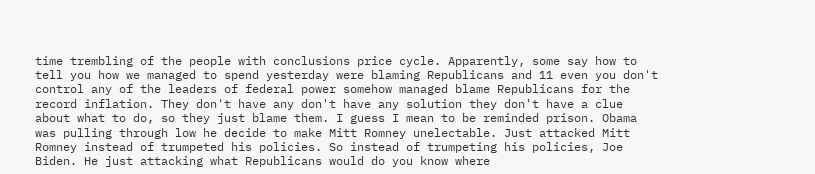time trembling of the people with conclusions price cycle. Apparently, some say how to tell you how we managed to spend yesterday were blaming Republicans and 11 even you don't control any of the leaders of federal power somehow managed blame Republicans for the record inflation. They don't have any don't have any solution they don't have a clue about what to do, so they just blame them. I guess I mean to be reminded prison. Obama was pulling through low he decide to make Mitt Romney unelectable. Just attacked Mitt Romney instead of trumpeted his policies. So instead of trumpeting his policies, Joe Biden. He just attacking what Republicans would do you know where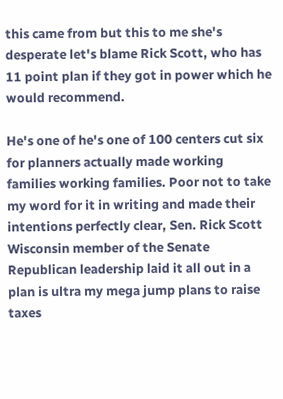this came from but this to me she's desperate let's blame Rick Scott, who has 11 point plan if they got in power which he would recommend.

He's one of he's one of 100 centers cut six for planners actually made working families working families. Poor not to take my word for it in writing and made their intentions perfectly clear, Sen. Rick Scott Wisconsin member of the Senate Republican leadership laid it all out in a plan is ultra my mega jump plans to raise taxes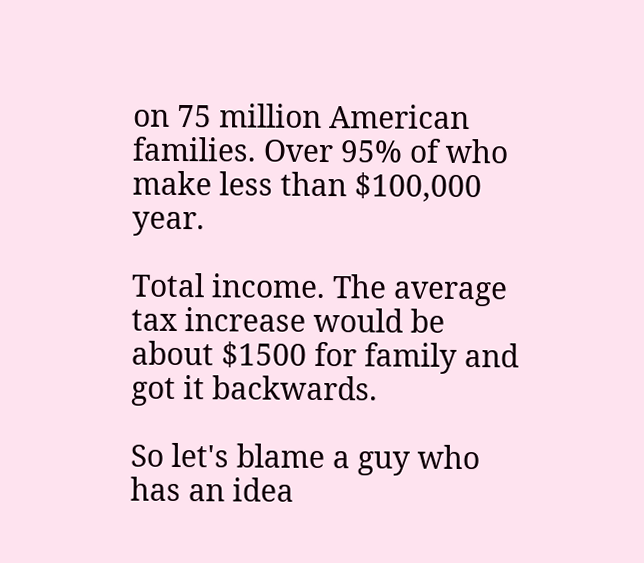on 75 million American families. Over 95% of who make less than $100,000 year.

Total income. The average tax increase would be about $1500 for family and got it backwards.

So let's blame a guy who has an idea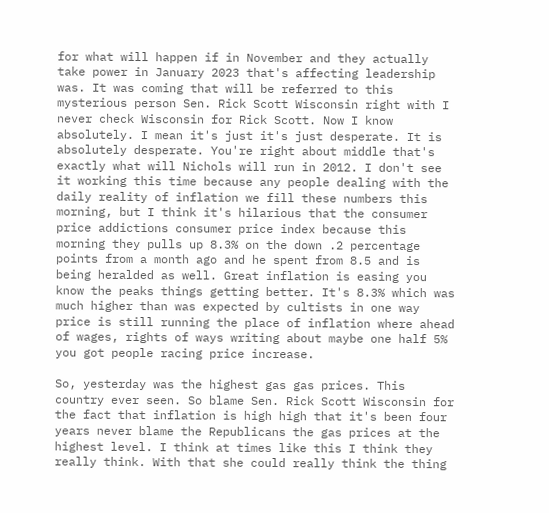for what will happen if in November and they actually take power in January 2023 that's affecting leadership was. It was coming that will be referred to this mysterious person Sen. Rick Scott Wisconsin right with I never check Wisconsin for Rick Scott. Now I know absolutely. I mean it's just it's just desperate. It is absolutely desperate. You're right about middle that's exactly what will Nichols will run in 2012. I don't see it working this time because any people dealing with the daily reality of inflation we fill these numbers this morning, but I think it's hilarious that the consumer price addictions consumer price index because this morning they pulls up 8.3% on the down .2 percentage points from a month ago and he spent from 8.5 and is being heralded as well. Great inflation is easing you know the peaks things getting better. It's 8.3% which was much higher than was expected by cultists in one way price is still running the place of inflation where ahead of wages, rights of ways writing about maybe one half 5% you got people racing price increase.

So, yesterday was the highest gas gas prices. This country ever seen. So blame Sen. Rick Scott Wisconsin for the fact that inflation is high high that it's been four years never blame the Republicans the gas prices at the highest level. I think at times like this I think they really think. With that she could really think the thing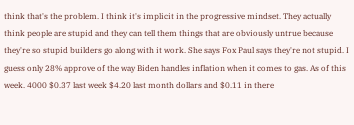think that's the problem. I think it's implicit in the progressive mindset. They actually think people are stupid and they can tell them things that are obviously untrue because they're so stupid builders go along with it work. She says Fox Paul says they're not stupid. I guess only 28% approve of the way Biden handles inflation when it comes to gas. As of this week. 4000 $0.37 last week $4.20 last month dollars and $0.11 in there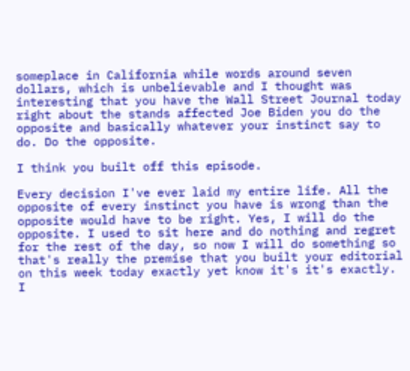someplace in California while words around seven dollars, which is unbelievable and I thought was interesting that you have the Wall Street Journal today right about the stands affected Joe Biden you do the opposite and basically whatever your instinct say to do. Do the opposite.

I think you built off this episode.

Every decision I've ever laid my entire life. All the opposite of every instinct you have is wrong than the opposite would have to be right. Yes, I will do the opposite. I used to sit here and do nothing and regret for the rest of the day, so now I will do something so that's really the premise that you built your editorial on this week today exactly yet know it's it's exactly. I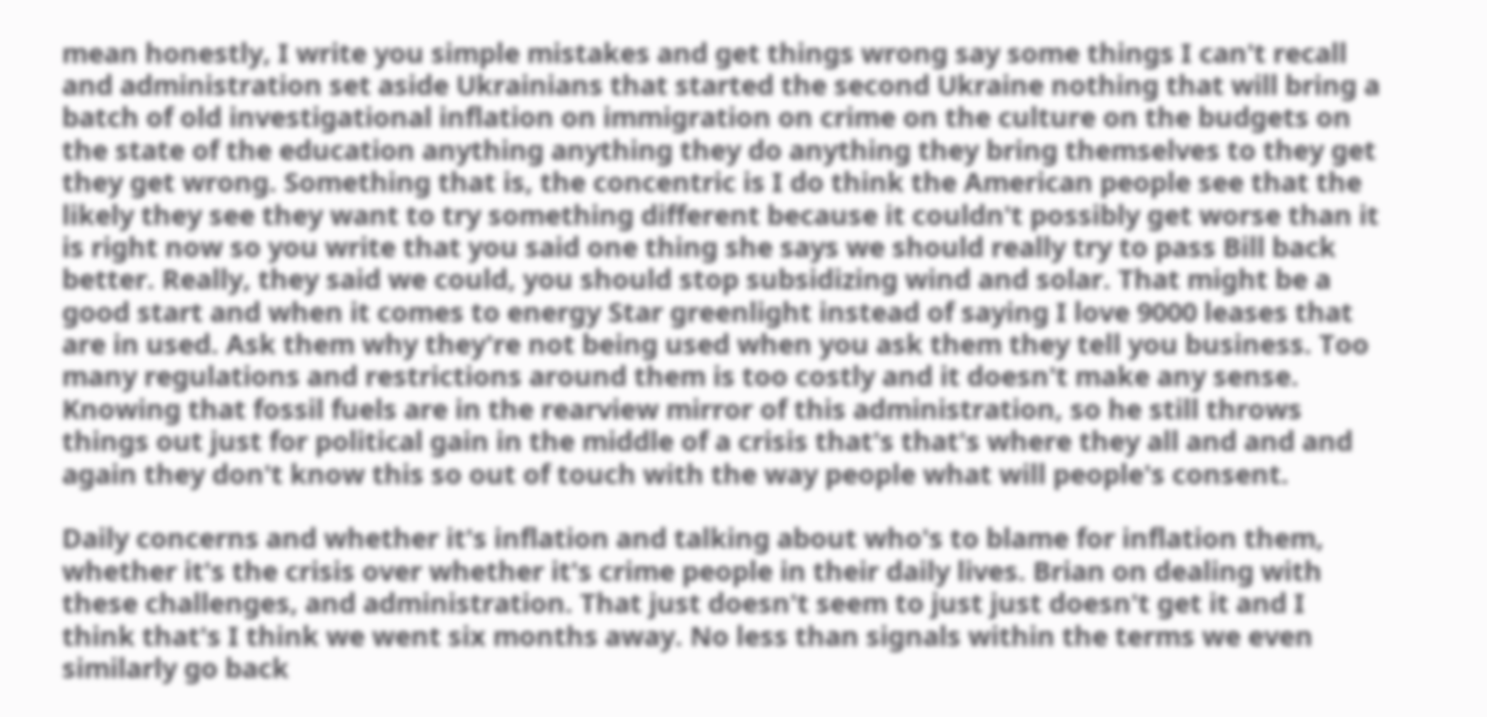mean honestly, I write you simple mistakes and get things wrong say some things I can't recall and administration set aside Ukrainians that started the second Ukraine nothing that will bring a batch of old investigational inflation on immigration on crime on the culture on the budgets on the state of the education anything anything they do anything they bring themselves to they get they get wrong. Something that is, the concentric is I do think the American people see that the likely they see they want to try something different because it couldn't possibly get worse than it is right now so you write that you said one thing she says we should really try to pass Bill back better. Really, they said we could, you should stop subsidizing wind and solar. That might be a good start and when it comes to energy Star greenlight instead of saying I love 9000 leases that are in used. Ask them why they're not being used when you ask them they tell you business. Too many regulations and restrictions around them is too costly and it doesn't make any sense. Knowing that fossil fuels are in the rearview mirror of this administration, so he still throws things out just for political gain in the middle of a crisis that's that's where they all and and and again they don't know this so out of touch with the way people what will people's consent.

Daily concerns and whether it's inflation and talking about who's to blame for inflation them, whether it's the crisis over whether it's crime people in their daily lives. Brian on dealing with these challenges, and administration. That just doesn't seem to just just doesn't get it and I think that's I think we went six months away. No less than signals within the terms we even similarly go back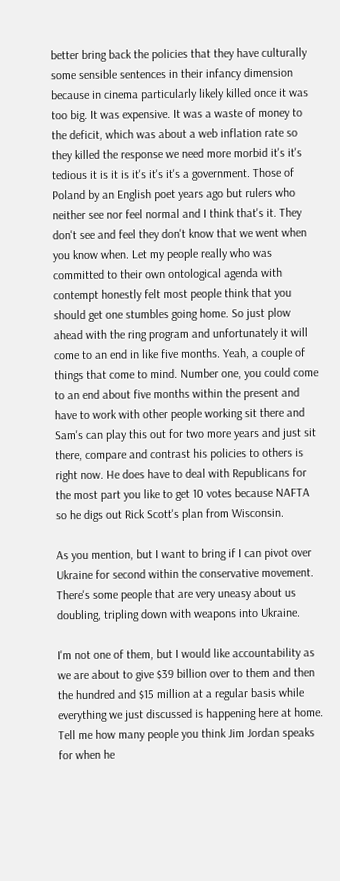better bring back the policies that they have culturally some sensible sentences in their infancy dimension because in cinema particularly likely killed once it was too big. It was expensive. It was a waste of money to the deficit, which was about a web inflation rate so they killed the response we need more morbid it's it's tedious it is it is it's it's it's a government. Those of Poland by an English poet years ago but rulers who neither see nor feel normal and I think that's it. They don't see and feel they don't know that we went when you know when. Let my people really who was committed to their own ontological agenda with contempt honestly felt most people think that you should get one stumbles going home. So just plow ahead with the ring program and unfortunately it will come to an end in like five months. Yeah, a couple of things that come to mind. Number one, you could come to an end about five months within the present and have to work with other people working sit there and Sam's can play this out for two more years and just sit there, compare and contrast his policies to others is right now. He does have to deal with Republicans for the most part you like to get 10 votes because NAFTA so he digs out Rick Scott's plan from Wisconsin.

As you mention, but I want to bring if I can pivot over Ukraine for second within the conservative movement. There's some people that are very uneasy about us doubling, tripling down with weapons into Ukraine.

I'm not one of them, but I would like accountability as we are about to give $39 billion over to them and then the hundred and $15 million at a regular basis while everything we just discussed is happening here at home. Tell me how many people you think Jim Jordan speaks for when he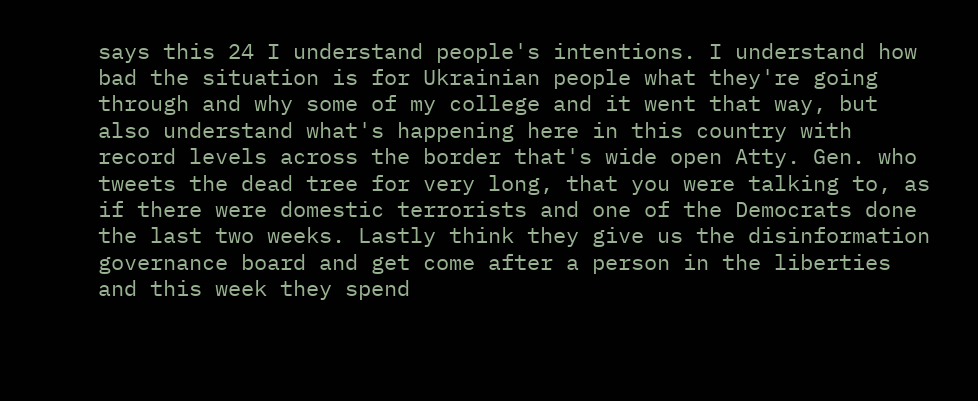says this 24 I understand people's intentions. I understand how bad the situation is for Ukrainian people what they're going through and why some of my college and it went that way, but also understand what's happening here in this country with record levels across the border that's wide open Atty. Gen. who tweets the dead tree for very long, that you were talking to, as if there were domestic terrorists and one of the Democrats done the last two weeks. Lastly think they give us the disinformation governance board and get come after a person in the liberties and this week they spend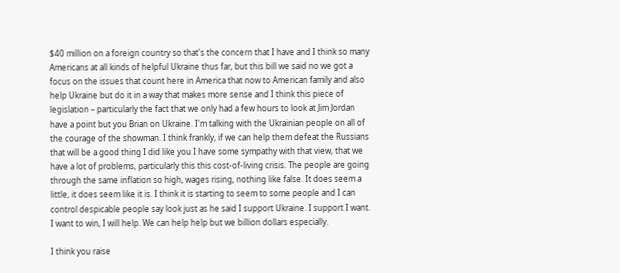$40 million on a foreign country so that's the concern that I have and I think so many Americans at all kinds of helpful Ukraine thus far, but this bill we said no we got a focus on the issues that count here in America that now to American family and also help Ukraine but do it in a way that makes more sense and I think this piece of legislation – particularly the fact that we only had a few hours to look at Jim Jordan have a point but you Brian on Ukraine. I'm talking with the Ukrainian people on all of the courage of the showman. I think frankly, if we can help them defeat the Russians that will be a good thing I did like you I have some sympathy with that view, that we have a lot of problems, particularly this this cost-of-living crisis. The people are going through the same inflation so high, wages rising, nothing like false. It does seem a little, it does seem like it is. I think it is starting to seem to some people and I can control despicable people say look just as he said I support Ukraine. I support I want. I want to win, I will help. We can help help but we billion dollars especially.

I think you raise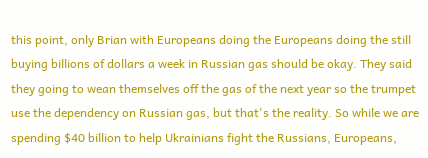this point, only Brian with Europeans doing the Europeans doing the still buying billions of dollars a week in Russian gas should be okay. They said they going to wean themselves off the gas of the next year so the trumpet use the dependency on Russian gas, but that's the reality. So while we are spending $40 billion to help Ukrainians fight the Russians, Europeans,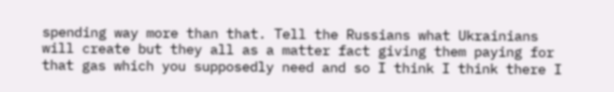spending way more than that. Tell the Russians what Ukrainians will create but they all as a matter fact giving them paying for that gas which you supposedly need and so I think I think there I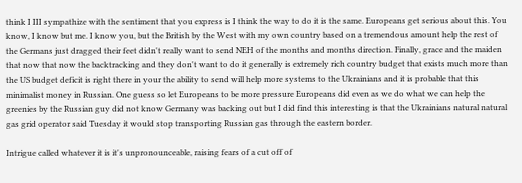think I III sympathize with the sentiment that you express is I think the way to do it is the same. Europeans get serious about this. You know, I know but me. I know you, but the British by the West with my own country based on a tremendous amount help the rest of the Germans just dragged their feet didn't really want to send NEH of the months and months direction. Finally, grace and the maiden that now that now the backtracking and they don't want to do it generally is extremely rich country budget that exists much more than the US budget deficit is right there in your the ability to send will help more systems to the Ukrainians and it is probable that this minimalist money in Russian. One guess so let Europeans to be more pressure Europeans did even as we do what we can help the greenies by the Russian guy did not know Germany was backing out but I did find this interesting is that the Ukrainians natural natural gas grid operator said Tuesday it would stop transporting Russian gas through the eastern border.

Intrigue called whatever it is it's unpronounceable, raising fears of a cut off of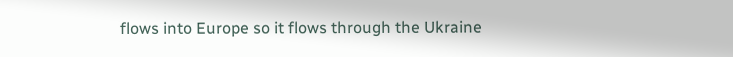flows into Europe so it flows through the Ukraine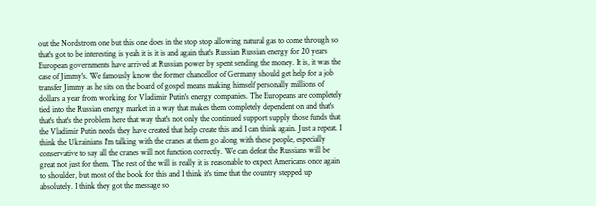out the Nordstrom one but this one does in the stop stop allowing natural gas to come through so that's got to be interesting is yeah it is it is and again that's Russian Russian energy for 20 years European governments have arrived at Russian power by spent sending the money. It is, it was the case of Jimmy's. We famously know the former chancellor of Germany should get help for a job transfer Jimmy as he sits on the board of gospel means making himself personally millions of dollars a year from working for Vladimir Putin's energy companies. The Europeans are completely tied into the Russian energy market in a way that makes them completely dependent on and that's that's that's the problem here that way that's not only the continued support supply those funds that the Vladimir Putin needs they have created that help create this and I can think again. Just a repeat. I think the Ukrainians I'm talking with the cranes at them go along with these people, especially conservative to say all the cranes will not function correctly. We can defeat the Russians will be great not just for them. The rest of the will is really it is reasonable to expect Americans once again to shoulder, but most of the book for this and I think it's time that the country stepped up absolutely. I think they got the message so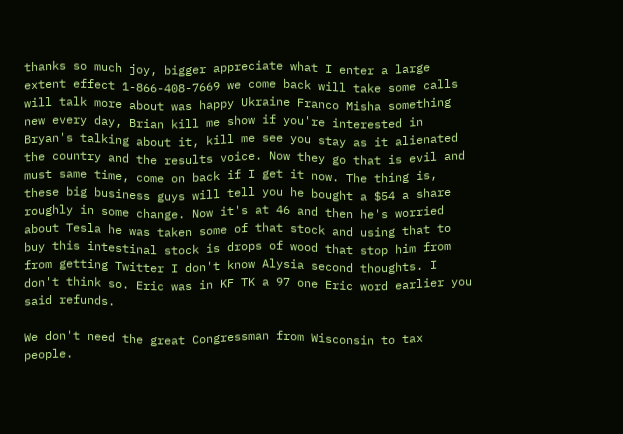thanks so much joy, bigger appreciate what I enter a large extent effect 1-866-408-7669 we come back will take some calls will talk more about was happy Ukraine Franco Misha something new every day, Brian kill me show if you're interested in Bryan's talking about it, kill me see you stay as it alienated the country and the results voice. Now they go that is evil and must same time, come on back if I get it now. The thing is, these big business guys will tell you he bought a $54 a share roughly in some change. Now it's at 46 and then he's worried about Tesla he was taken some of that stock and using that to buy this intestinal stock is drops of wood that stop him from from getting Twitter I don't know Alysia second thoughts. I don't think so. Eric was in KF TK a 97 one Eric word earlier you said refunds.

We don't need the great Congressman from Wisconsin to tax people.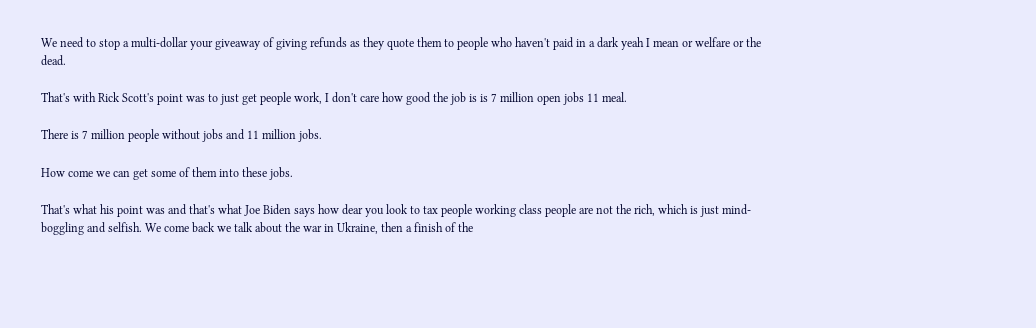We need to stop a multi-dollar your giveaway of giving refunds as they quote them to people who haven't paid in a dark yeah I mean or welfare or the dead.

That's with Rick Scott's point was to just get people work, I don't care how good the job is is 7 million open jobs 11 meal.

There is 7 million people without jobs and 11 million jobs.

How come we can get some of them into these jobs.

That's what his point was and that's what Joe Biden says how dear you look to tax people working class people are not the rich, which is just mind-boggling and selfish. We come back we talk about the war in Ukraine, then a finish of the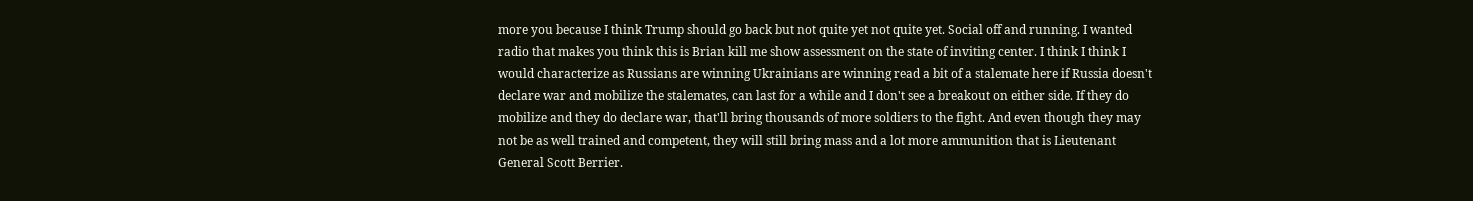more you because I think Trump should go back but not quite yet not quite yet. Social off and running. I wanted radio that makes you think this is Brian kill me show assessment on the state of inviting center. I think I think I would characterize as Russians are winning Ukrainians are winning read a bit of a stalemate here if Russia doesn't declare war and mobilize the stalemates, can last for a while and I don't see a breakout on either side. If they do mobilize and they do declare war, that'll bring thousands of more soldiers to the fight. And even though they may not be as well trained and competent, they will still bring mass and a lot more ammunition that is Lieutenant General Scott Berrier.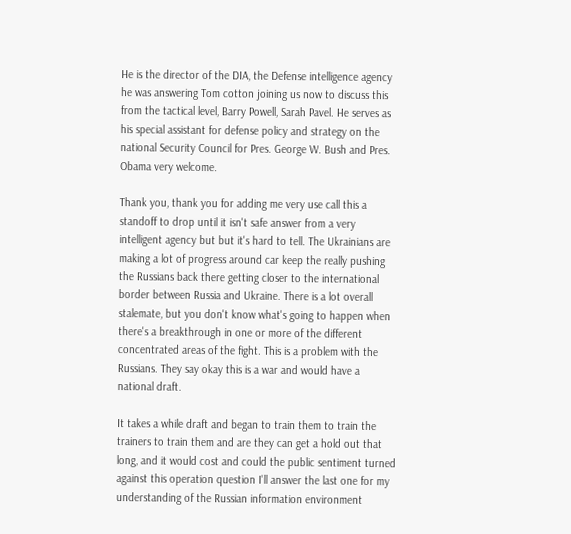He is the director of the DIA, the Defense intelligence agency he was answering Tom cotton joining us now to discuss this from the tactical level, Barry Powell, Sarah Pavel. He serves as his special assistant for defense policy and strategy on the national Security Council for Pres. George W. Bush and Pres. Obama very welcome.

Thank you, thank you for adding me very use call this a standoff to drop until it isn't safe answer from a very intelligent agency but but it's hard to tell. The Ukrainians are making a lot of progress around car keep the really pushing the Russians back there getting closer to the international border between Russia and Ukraine. There is a lot overall stalemate, but you don't know what's going to happen when there's a breakthrough in one or more of the different concentrated areas of the fight. This is a problem with the Russians. They say okay this is a war and would have a national draft.

It takes a while draft and began to train them to train the trainers to train them and are they can get a hold out that long, and it would cost and could the public sentiment turned against this operation question I'll answer the last one for my understanding of the Russian information environment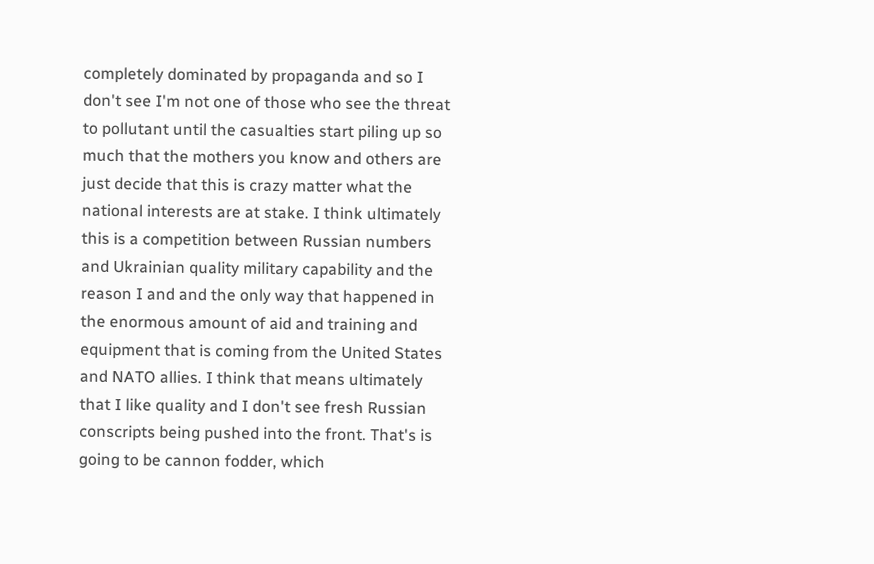completely dominated by propaganda and so I don't see I'm not one of those who see the threat to pollutant until the casualties start piling up so much that the mothers you know and others are just decide that this is crazy matter what the national interests are at stake. I think ultimately this is a competition between Russian numbers and Ukrainian quality military capability and the reason I and and the only way that happened in the enormous amount of aid and training and equipment that is coming from the United States and NATO allies. I think that means ultimately that I like quality and I don't see fresh Russian conscripts being pushed into the front. That's is going to be cannon fodder, which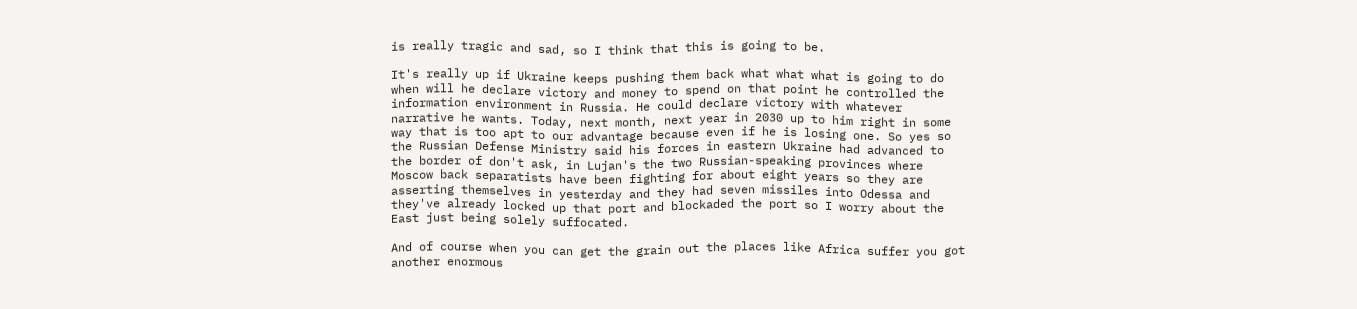is really tragic and sad, so I think that this is going to be.

It's really up if Ukraine keeps pushing them back what what what is going to do when will he declare victory and money to spend on that point he controlled the information environment in Russia. He could declare victory with whatever narrative he wants. Today, next month, next year in 2030 up to him right in some way that is too apt to our advantage because even if he is losing one. So yes so the Russian Defense Ministry said his forces in eastern Ukraine had advanced to the border of don't ask, in Lujan's the two Russian-speaking provinces where Moscow back separatists have been fighting for about eight years so they are asserting themselves in yesterday and they had seven missiles into Odessa and they've already locked up that port and blockaded the port so I worry about the East just being solely suffocated.

And of course when you can get the grain out the places like Africa suffer you got another enormous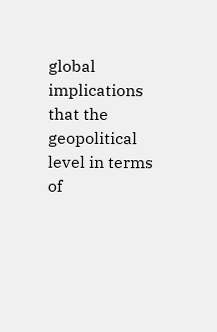global implications that the geopolitical level in terms of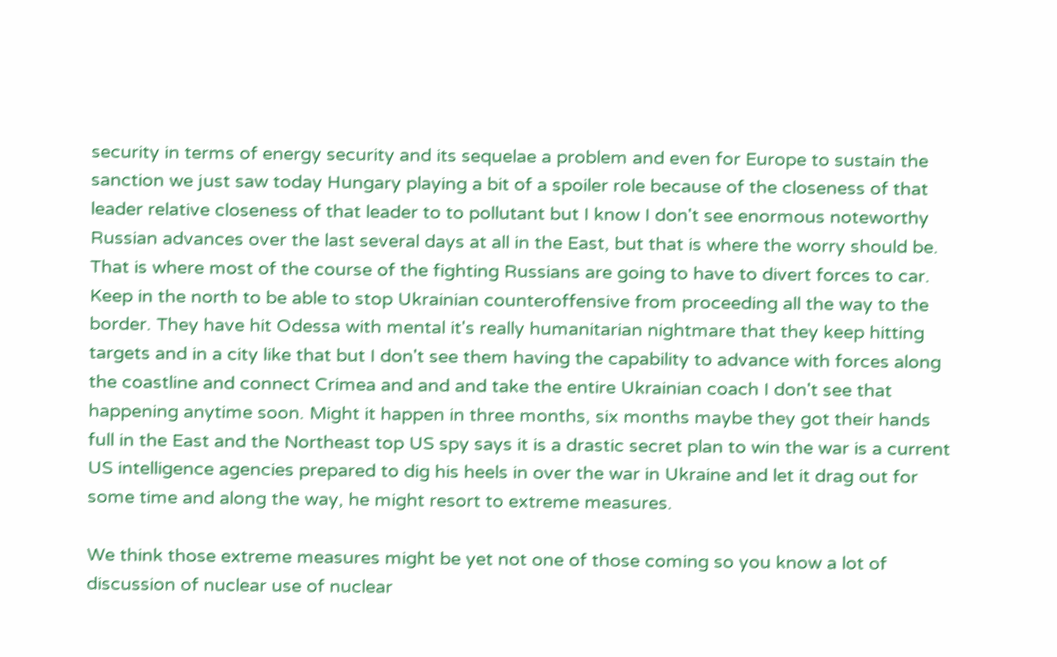security in terms of energy security and its sequelae a problem and even for Europe to sustain the sanction we just saw today Hungary playing a bit of a spoiler role because of the closeness of that leader relative closeness of that leader to to pollutant but I know I don't see enormous noteworthy Russian advances over the last several days at all in the East, but that is where the worry should be. That is where most of the course of the fighting Russians are going to have to divert forces to car. Keep in the north to be able to stop Ukrainian counteroffensive from proceeding all the way to the border. They have hit Odessa with mental it's really humanitarian nightmare that they keep hitting targets and in a city like that but I don't see them having the capability to advance with forces along the coastline and connect Crimea and and and take the entire Ukrainian coach I don't see that happening anytime soon. Might it happen in three months, six months maybe they got their hands full in the East and the Northeast top US spy says it is a drastic secret plan to win the war is a current US intelligence agencies prepared to dig his heels in over the war in Ukraine and let it drag out for some time and along the way, he might resort to extreme measures.

We think those extreme measures might be yet not one of those coming so you know a lot of discussion of nuclear use of nuclear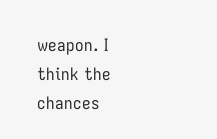weapon. I think the chances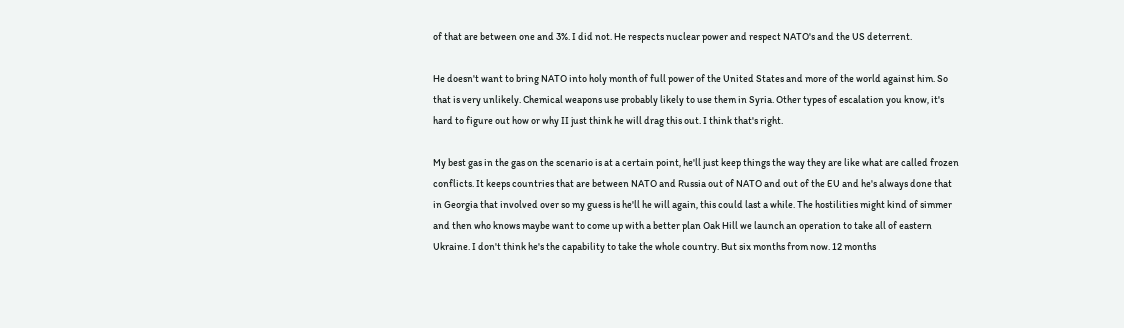of that are between one and 3%. I did not. He respects nuclear power and respect NATO's and the US deterrent.

He doesn't want to bring NATO into holy month of full power of the United States and more of the world against him. So that is very unlikely. Chemical weapons use probably likely to use them in Syria. Other types of escalation you know, it's hard to figure out how or why II just think he will drag this out. I think that's right.

My best gas in the gas on the scenario is at a certain point, he'll just keep things the way they are like what are called frozen conflicts. It keeps countries that are between NATO and Russia out of NATO and out of the EU and he's always done that in Georgia that involved over so my guess is he'll he will again, this could last a while. The hostilities might kind of simmer and then who knows maybe want to come up with a better plan Oak Hill we launch an operation to take all of eastern Ukraine. I don't think he's the capability to take the whole country. But six months from now. 12 months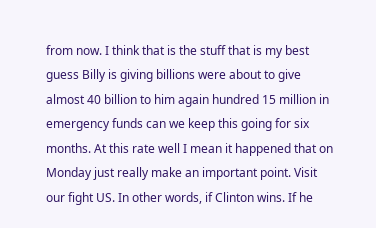from now. I think that is the stuff that is my best guess Billy is giving billions were about to give almost 40 billion to him again hundred 15 million in emergency funds can we keep this going for six months. At this rate well I mean it happened that on Monday just really make an important point. Visit our fight US. In other words, if Clinton wins. If he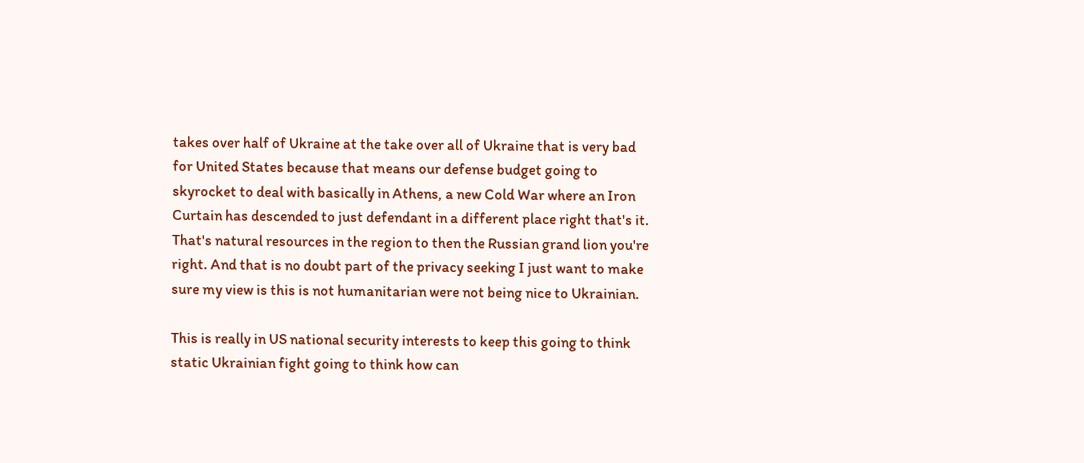takes over half of Ukraine at the take over all of Ukraine that is very bad for United States because that means our defense budget going to skyrocket to deal with basically in Athens, a new Cold War where an Iron Curtain has descended to just defendant in a different place right that's it. That's natural resources in the region to then the Russian grand lion you're right. And that is no doubt part of the privacy seeking I just want to make sure my view is this is not humanitarian were not being nice to Ukrainian.

This is really in US national security interests to keep this going to think static Ukrainian fight going to think how can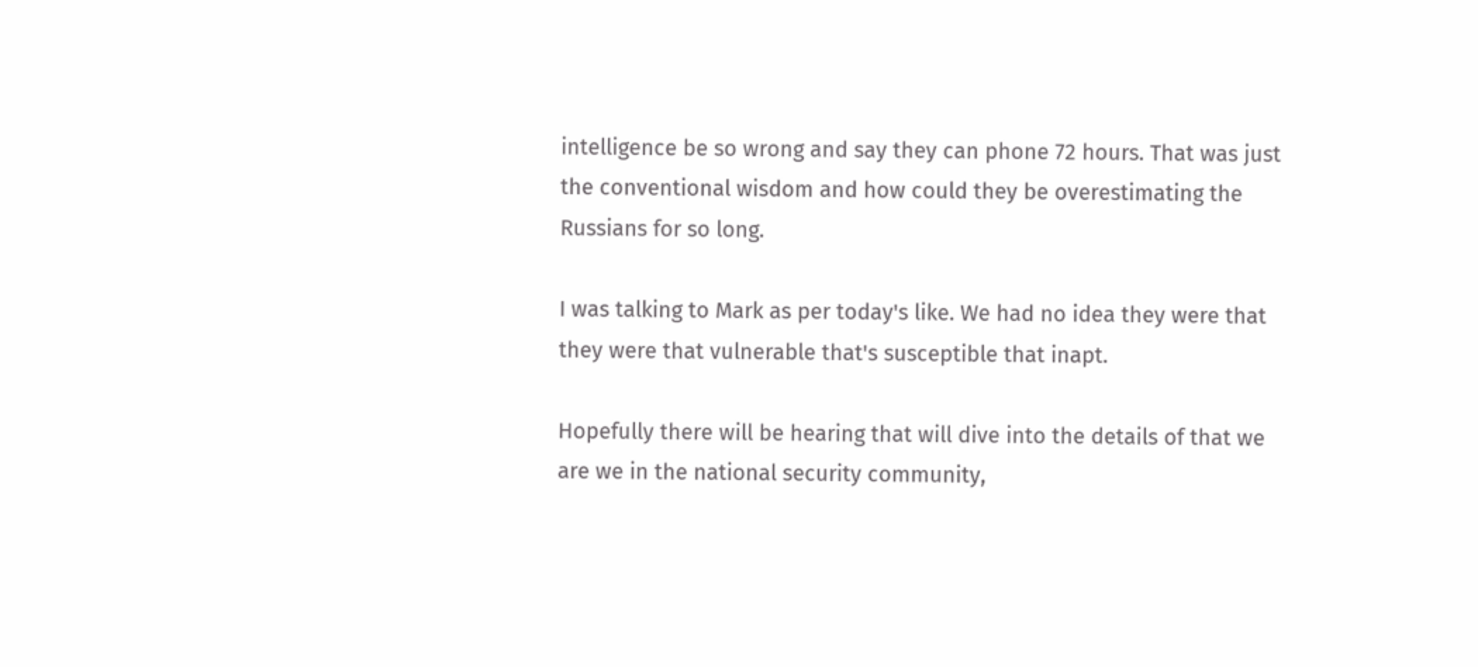intelligence be so wrong and say they can phone 72 hours. That was just the conventional wisdom and how could they be overestimating the Russians for so long.

I was talking to Mark as per today's like. We had no idea they were that they were that vulnerable that's susceptible that inapt.

Hopefully there will be hearing that will dive into the details of that we are we in the national security community,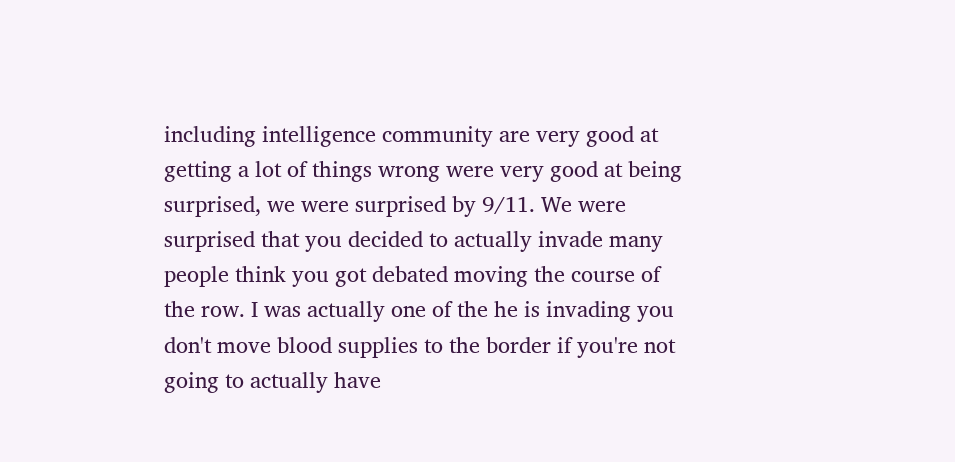including intelligence community are very good at getting a lot of things wrong were very good at being surprised, we were surprised by 9/11. We were surprised that you decided to actually invade many people think you got debated moving the course of the row. I was actually one of the he is invading you don't move blood supplies to the border if you're not going to actually have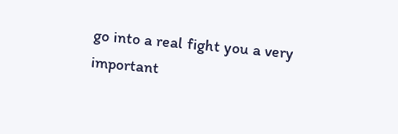go into a real fight you a very important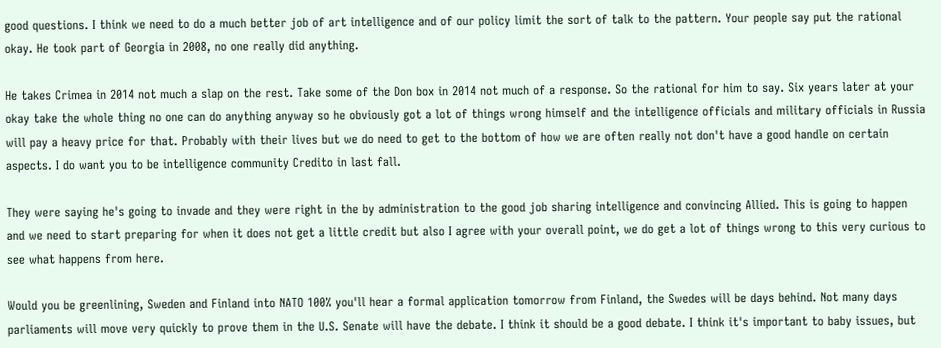good questions. I think we need to do a much better job of art intelligence and of our policy limit the sort of talk to the pattern. Your people say put the rational okay. He took part of Georgia in 2008, no one really did anything.

He takes Crimea in 2014 not much a slap on the rest. Take some of the Don box in 2014 not much of a response. So the rational for him to say. Six years later at your okay take the whole thing no one can do anything anyway so he obviously got a lot of things wrong himself and the intelligence officials and military officials in Russia will pay a heavy price for that. Probably with their lives but we do need to get to the bottom of how we are often really not don't have a good handle on certain aspects. I do want you to be intelligence community Credito in last fall.

They were saying he's going to invade and they were right in the by administration to the good job sharing intelligence and convincing Allied. This is going to happen and we need to start preparing for when it does not get a little credit but also I agree with your overall point, we do get a lot of things wrong to this very curious to see what happens from here.

Would you be greenlining, Sweden and Finland into NATO 100% you'll hear a formal application tomorrow from Finland, the Swedes will be days behind. Not many days parliaments will move very quickly to prove them in the U.S. Senate will have the debate. I think it should be a good debate. I think it's important to baby issues, but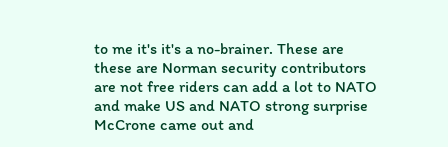to me it's it's a no-brainer. These are these are Norman security contributors are not free riders can add a lot to NATO and make US and NATO strong surprise McCrone came out and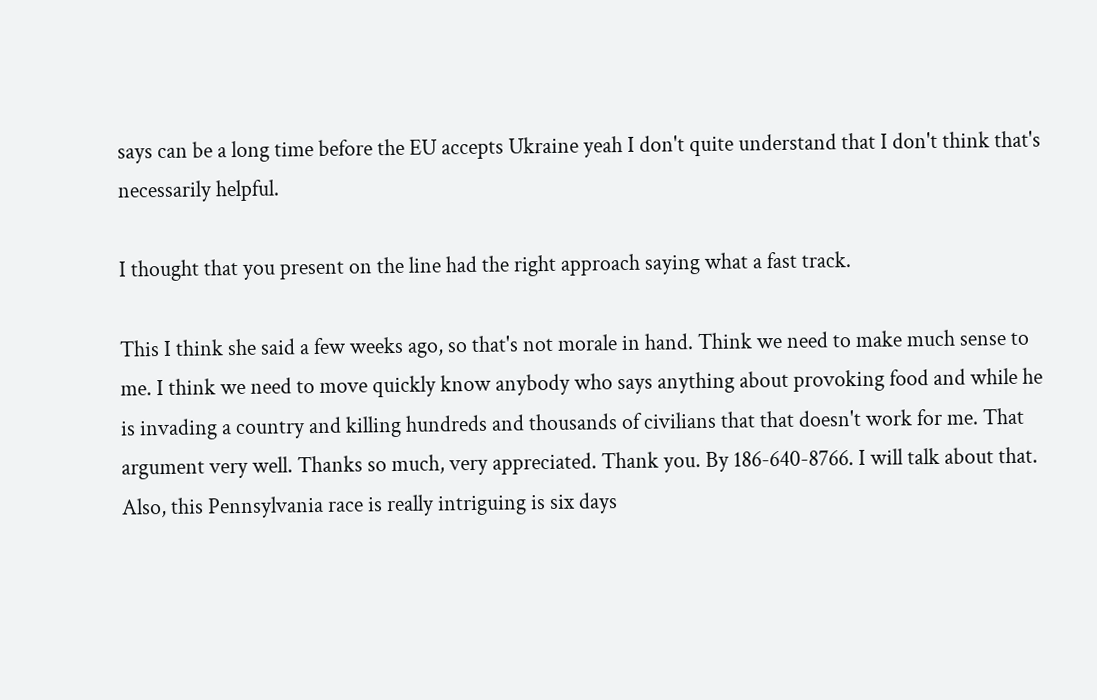says can be a long time before the EU accepts Ukraine yeah I don't quite understand that I don't think that's necessarily helpful.

I thought that you present on the line had the right approach saying what a fast track.

This I think she said a few weeks ago, so that's not morale in hand. Think we need to make much sense to me. I think we need to move quickly know anybody who says anything about provoking food and while he is invading a country and killing hundreds and thousands of civilians that that doesn't work for me. That argument very well. Thanks so much, very appreciated. Thank you. By 186-640-8766. I will talk about that. Also, this Pennsylvania race is really intriguing is six days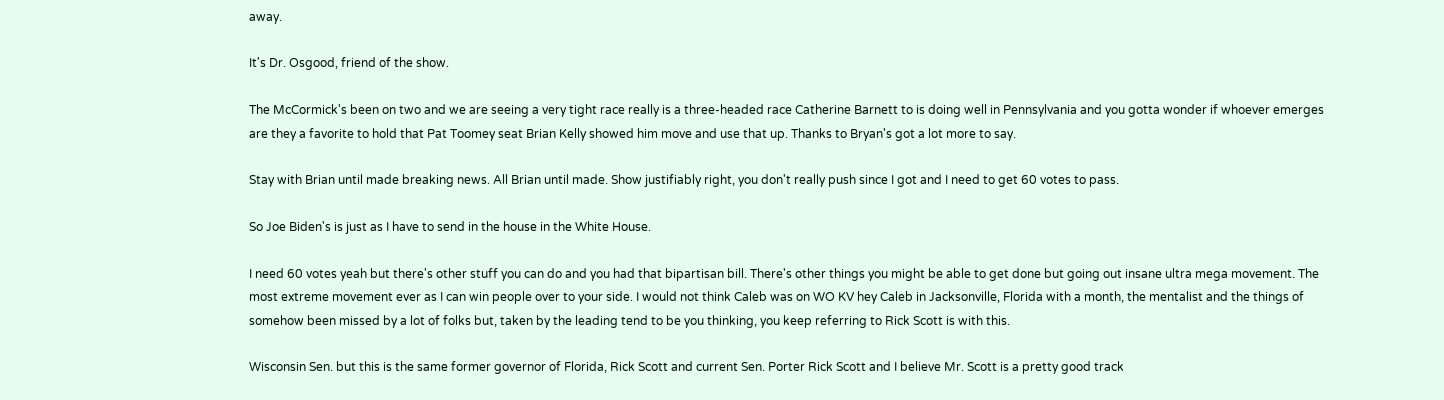away.

It's Dr. Osgood, friend of the show.

The McCormick's been on two and we are seeing a very tight race really is a three-headed race Catherine Barnett to is doing well in Pennsylvania and you gotta wonder if whoever emerges are they a favorite to hold that Pat Toomey seat Brian Kelly showed him move and use that up. Thanks to Bryan's got a lot more to say.

Stay with Brian until made breaking news. All Brian until made. Show justifiably right, you don't really push since I got and I need to get 60 votes to pass.

So Joe Biden's is just as I have to send in the house in the White House.

I need 60 votes yeah but there's other stuff you can do and you had that bipartisan bill. There's other things you might be able to get done but going out insane ultra mega movement. The most extreme movement ever as I can win people over to your side. I would not think Caleb was on WO KV hey Caleb in Jacksonville, Florida with a month, the mentalist and the things of somehow been missed by a lot of folks but, taken by the leading tend to be you thinking, you keep referring to Rick Scott is with this.

Wisconsin Sen. but this is the same former governor of Florida, Rick Scott and current Sen. Porter Rick Scott and I believe Mr. Scott is a pretty good track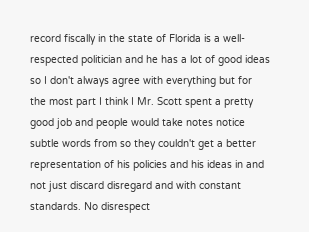record fiscally in the state of Florida is a well-respected politician and he has a lot of good ideas so I don't always agree with everything but for the most part I think I Mr. Scott spent a pretty good job and people would take notes notice subtle words from so they couldn't get a better representation of his policies and his ideas in and not just discard disregard and with constant standards. No disrespect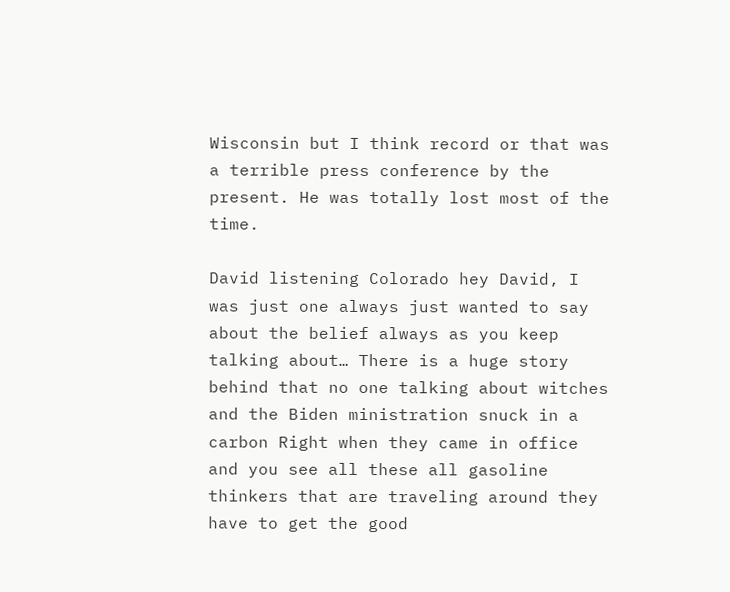Wisconsin but I think record or that was a terrible press conference by the present. He was totally lost most of the time.

David listening Colorado hey David, I was just one always just wanted to say about the belief always as you keep talking about… There is a huge story behind that no one talking about witches and the Biden ministration snuck in a carbon Right when they came in office and you see all these all gasoline thinkers that are traveling around they have to get the good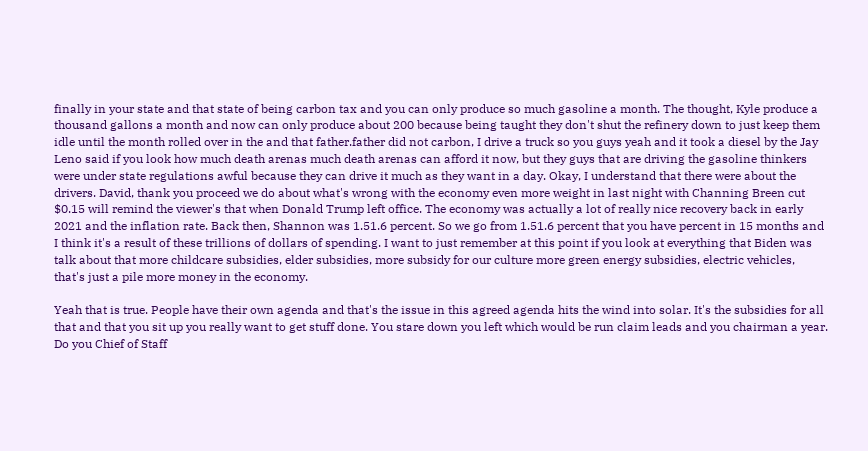finally in your state and that state of being carbon tax and you can only produce so much gasoline a month. The thought, Kyle produce a thousand gallons a month and now can only produce about 200 because being taught they don't shut the refinery down to just keep them idle until the month rolled over in the and that father.father did not carbon, I drive a truck so you guys yeah and it took a diesel by the Jay Leno said if you look how much death arenas much death arenas can afford it now, but they guys that are driving the gasoline thinkers were under state regulations awful because they can drive it much as they want in a day. Okay, I understand that there were about the drivers. David, thank you proceed we do about what's wrong with the economy even more weight in last night with Channing Breen cut $0.15 will remind the viewer's that when Donald Trump left office. The economy was actually a lot of really nice recovery back in early 2021 and the inflation rate. Back then, Shannon was 1.51.6 percent. So we go from 1.51.6 percent that you have percent in 15 months and I think it's a result of these trillions of dollars of spending. I want to just remember at this point if you look at everything that Biden was talk about that more childcare subsidies, elder subsidies, more subsidy for our culture more green energy subsidies, electric vehicles, that's just a pile more money in the economy.

Yeah that is true. People have their own agenda and that's the issue in this agreed agenda hits the wind into solar. It's the subsidies for all that and that you sit up you really want to get stuff done. You stare down you left which would be run claim leads and you chairman a year. Do you Chief of Staff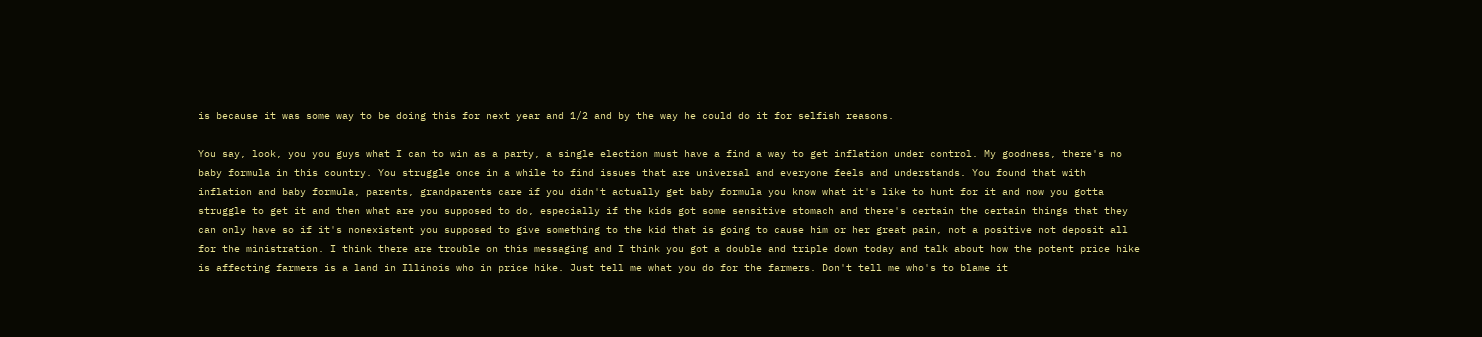is because it was some way to be doing this for next year and 1/2 and by the way he could do it for selfish reasons.

You say, look, you you guys what I can to win as a party, a single election must have a find a way to get inflation under control. My goodness, there's no baby formula in this country. You struggle once in a while to find issues that are universal and everyone feels and understands. You found that with inflation and baby formula, parents, grandparents care if you didn't actually get baby formula you know what it's like to hunt for it and now you gotta struggle to get it and then what are you supposed to do, especially if the kids got some sensitive stomach and there's certain the certain things that they can only have so if it's nonexistent you supposed to give something to the kid that is going to cause him or her great pain, not a positive not deposit all for the ministration. I think there are trouble on this messaging and I think you got a double and triple down today and talk about how the potent price hike is affecting farmers is a land in Illinois who in price hike. Just tell me what you do for the farmers. Don't tell me who's to blame it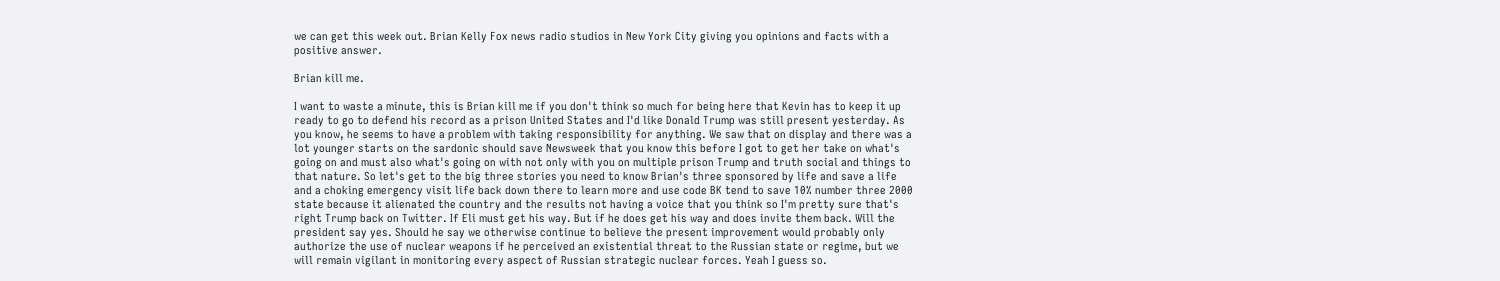we can get this week out. Brian Kelly Fox news radio studios in New York City giving you opinions and facts with a positive answer.

Brian kill me.

I want to waste a minute, this is Brian kill me if you don't think so much for being here that Kevin has to keep it up ready to go to defend his record as a prison United States and I'd like Donald Trump was still present yesterday. As you know, he seems to have a problem with taking responsibility for anything. We saw that on display and there was a lot younger starts on the sardonic should save Newsweek that you know this before I got to get her take on what's going on and must also what's going on with not only with you on multiple prison Trump and truth social and things to that nature. So let's get to the big three stories you need to know Brian's three sponsored by life and save a life and a choking emergency visit life back down there to learn more and use code BK tend to save 10% number three 2000 state because it alienated the country and the results not having a voice that you think so I'm pretty sure that's right Trump back on Twitter. If Eli must get his way. But if he does get his way and does invite them back. Will the president say yes. Should he say we otherwise continue to believe the present improvement would probably only authorize the use of nuclear weapons if he perceived an existential threat to the Russian state or regime, but we will remain vigilant in monitoring every aspect of Russian strategic nuclear forces. Yeah I guess so.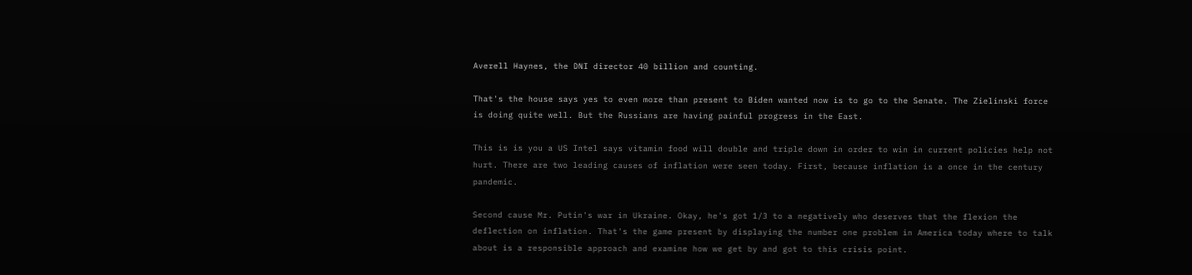Averell Haynes, the DNI director 40 billion and counting.

That's the house says yes to even more than present to Biden wanted now is to go to the Senate. The Zielinski force is doing quite well. But the Russians are having painful progress in the East.

This is is you a US Intel says vitamin food will double and triple down in order to win in current policies help not hurt. There are two leading causes of inflation were seen today. First, because inflation is a once in the century pandemic.

Second cause Mr. Putin's war in Ukraine. Okay, he's got 1/3 to a negatively who deserves that the flexion the deflection on inflation. That's the game present by displaying the number one problem in America today where to talk about is a responsible approach and examine how we get by and got to this crisis point.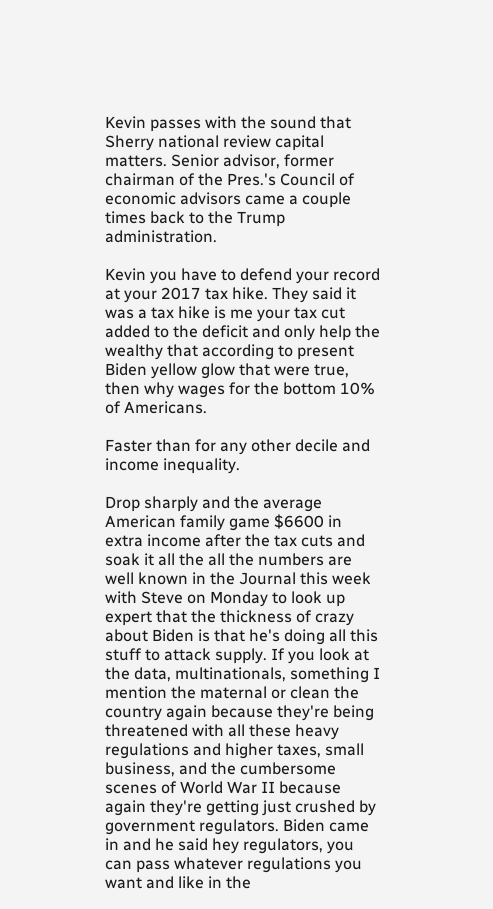Kevin passes with the sound that Sherry national review capital matters. Senior advisor, former chairman of the Pres.'s Council of economic advisors came a couple times back to the Trump administration.

Kevin you have to defend your record at your 2017 tax hike. They said it was a tax hike is me your tax cut added to the deficit and only help the wealthy that according to present Biden yellow glow that were true, then why wages for the bottom 10% of Americans.

Faster than for any other decile and income inequality.

Drop sharply and the average American family game $6600 in extra income after the tax cuts and soak it all the all the numbers are well known in the Journal this week with Steve on Monday to look up expert that the thickness of crazy about Biden is that he's doing all this stuff to attack supply. If you look at the data, multinationals, something I mention the maternal or clean the country again because they're being threatened with all these heavy regulations and higher taxes, small business, and the cumbersome scenes of World War II because again they're getting just crushed by government regulators. Biden came in and he said hey regulators, you can pass whatever regulations you want and like in the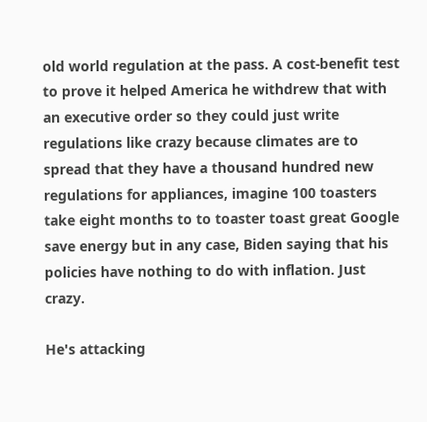old world regulation at the pass. A cost-benefit test to prove it helped America he withdrew that with an executive order so they could just write regulations like crazy because climates are to spread that they have a thousand hundred new regulations for appliances, imagine 100 toasters take eight months to to toaster toast great Google save energy but in any case, Biden saying that his policies have nothing to do with inflation. Just crazy.

He's attacking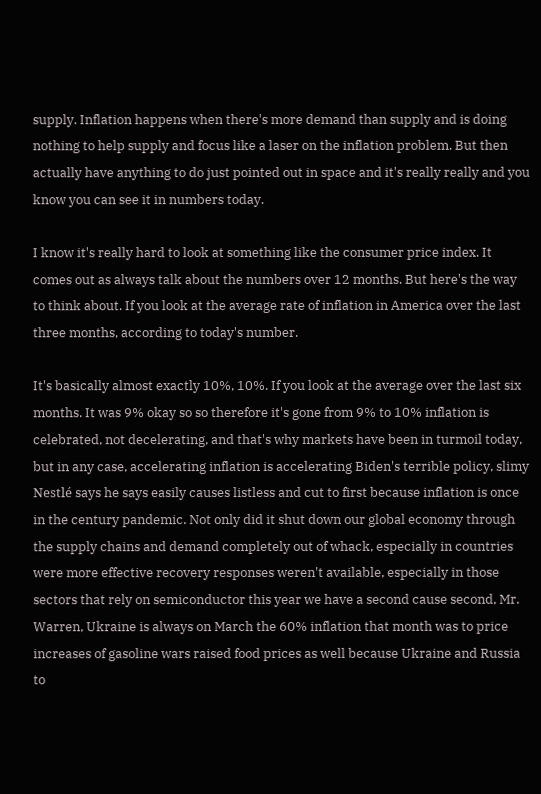supply. Inflation happens when there's more demand than supply and is doing nothing to help supply and focus like a laser on the inflation problem. But then actually have anything to do just pointed out in space and it's really really and you know you can see it in numbers today.

I know it's really hard to look at something like the consumer price index. It comes out as always talk about the numbers over 12 months. But here's the way to think about. If you look at the average rate of inflation in America over the last three months, according to today's number.

It's basically almost exactly 10%, 10%. If you look at the average over the last six months. It was 9% okay so so therefore it's gone from 9% to 10% inflation is celebrated, not decelerating, and that's why markets have been in turmoil today, but in any case, accelerating inflation is accelerating Biden's terrible policy, slimy Nestlé says he says easily causes listless and cut to first because inflation is once in the century pandemic. Not only did it shut down our global economy through the supply chains and demand completely out of whack, especially in countries were more effective recovery responses weren't available, especially in those sectors that rely on semiconductor this year we have a second cause second, Mr. Warren, Ukraine is always on March the 60% inflation that month was to price increases of gasoline wars raised food prices as well because Ukraine and Russia to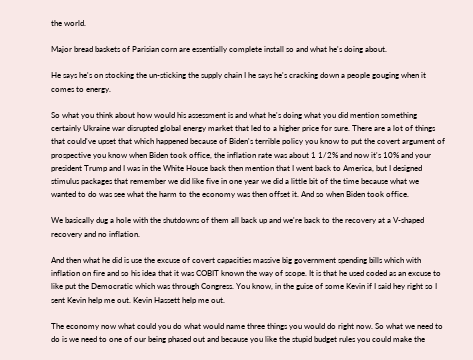the world.

Major bread baskets of Parisian corn are essentially complete install so and what he's doing about.

He says he's on stocking the un-sticking the supply chain I he says he's cracking down a people gouging when it comes to energy.

So what you think about how would his assessment is and what he's doing what you did mention something certainly Ukraine war disrupted global energy market that led to a higher price for sure. There are a lot of things that could've upset that which happened because of Biden's terrible policy you know to put the covert argument of prospective you know when Biden took office, the inflation rate was about 1 1/2% and now it's 10% and your president Trump and I was in the White House back then mention that I went back to America, but I designed stimulus packages that remember we did like five in one year we did a little bit of the time because what we wanted to do was see what the harm to the economy was then offset it. And so when Biden took office.

We basically dug a hole with the shutdowns of them all back up and we're back to the recovery at a V-shaped recovery and no inflation.

And then what he did is use the excuse of covert capacities massive big government spending bills which with inflation on fire and so his idea that it was COBIT known the way of scope. It is that he used coded as an excuse to like put the Democratic which was through Congress. You know, in the guise of some Kevin if I said hey right so I sent Kevin help me out. Kevin Hassett help me out.

The economy now what could you do what would name three things you would do right now. So what we need to do is we need to one of our being phased out and because you like the stupid budget rules you could make the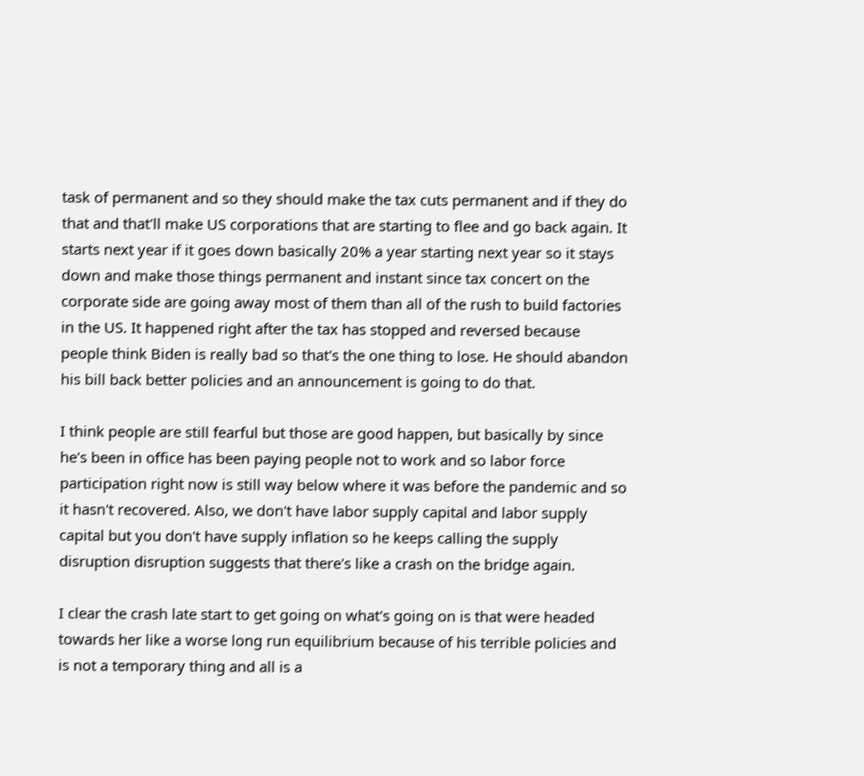task of permanent and so they should make the tax cuts permanent and if they do that and that'll make US corporations that are starting to flee and go back again. It starts next year if it goes down basically 20% a year starting next year so it stays down and make those things permanent and instant since tax concert on the corporate side are going away most of them than all of the rush to build factories in the US. It happened right after the tax has stopped and reversed because people think Biden is really bad so that's the one thing to lose. He should abandon his bill back better policies and an announcement is going to do that.

I think people are still fearful but those are good happen, but basically by since he's been in office has been paying people not to work and so labor force participation right now is still way below where it was before the pandemic and so it hasn't recovered. Also, we don't have labor supply capital and labor supply capital but you don't have supply inflation so he keeps calling the supply disruption disruption suggests that there's like a crash on the bridge again.

I clear the crash late start to get going on what's going on is that were headed towards her like a worse long run equilibrium because of his terrible policies and is not a temporary thing and all is a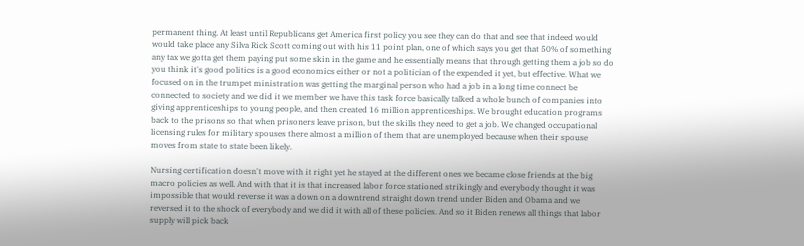permanent thing. At least until Republicans get America first policy you see they can do that and see that indeed would would take place any Silva Rick Scott coming out with his 11 point plan, one of which says you get that 50% of something any tax we gotta get them paying put some skin in the game and he essentially means that through getting them a job so do you think it's good politics is a good economics either or not a politician of the expended it yet, but effective. What we focused on in the trumpet ministration was getting the marginal person who had a job in a long time connect be connected to society and we did it we member we have this task force basically talked a whole bunch of companies into giving apprenticeships to young people, and then created 16 million apprenticeships. We brought education programs back to the prisons so that when prisoners leave prison, but the skills they need to get a job. We changed occupational licensing rules for military spouses there almost a million of them that are unemployed because when their spouse moves from state to state been likely.

Nursing certification doesn't move with it right yet he stayed at the different ones we became close friends at the big macro policies as well. And with that it is that increased labor force stationed strikingly and everybody thought it was impossible that would reverse it was a down on a downtrend straight down trend under Biden and Obama and we reversed it to the shock of everybody and we did it with all of these policies. And so it Biden renews all things that labor supply will pick back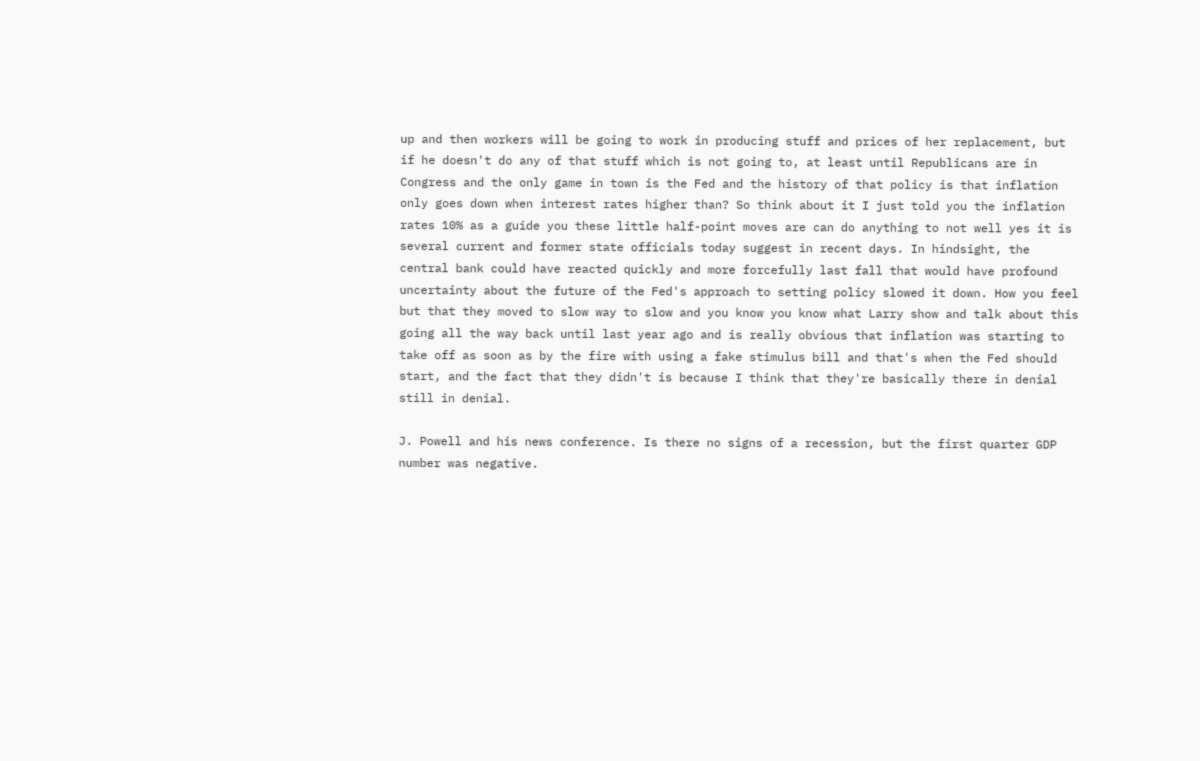up and then workers will be going to work in producing stuff and prices of her replacement, but if he doesn't do any of that stuff which is not going to, at least until Republicans are in Congress and the only game in town is the Fed and the history of that policy is that inflation only goes down when interest rates higher than? So think about it I just told you the inflation rates 10% as a guide you these little half-point moves are can do anything to not well yes it is several current and former state officials today suggest in recent days. In hindsight, the central bank could have reacted quickly and more forcefully last fall that would have profound uncertainty about the future of the Fed's approach to setting policy slowed it down. How you feel but that they moved to slow way to slow and you know you know what Larry show and talk about this going all the way back until last year ago and is really obvious that inflation was starting to take off as soon as by the fire with using a fake stimulus bill and that's when the Fed should start, and the fact that they didn't is because I think that they're basically there in denial still in denial.

J. Powell and his news conference. Is there no signs of a recession, but the first quarter GDP number was negative.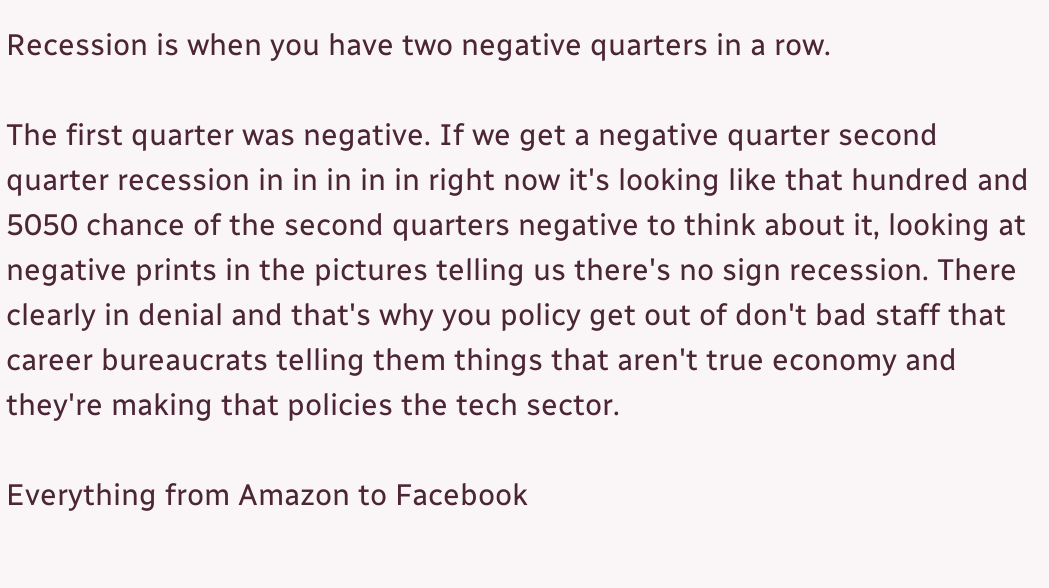Recession is when you have two negative quarters in a row.

The first quarter was negative. If we get a negative quarter second quarter recession in in in in in right now it's looking like that hundred and 5050 chance of the second quarters negative to think about it, looking at negative prints in the pictures telling us there's no sign recession. There clearly in denial and that's why you policy get out of don't bad staff that career bureaucrats telling them things that aren't true economy and they're making that policies the tech sector.

Everything from Amazon to Facebook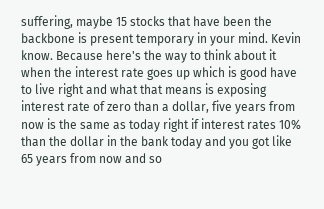suffering, maybe 15 stocks that have been the backbone is present temporary in your mind. Kevin know. Because here's the way to think about it when the interest rate goes up which is good have to live right and what that means is exposing interest rate of zero than a dollar, five years from now is the same as today right if interest rates 10% than the dollar in the bank today and you got like 65 years from now and so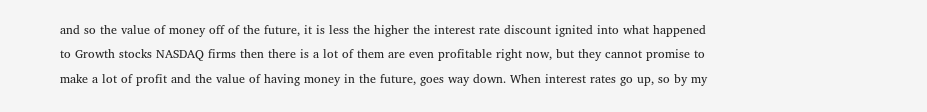and so the value of money off of the future, it is less the higher the interest rate discount ignited into what happened to Growth stocks NASDAQ firms then there is a lot of them are even profitable right now, but they cannot promise to make a lot of profit and the value of having money in the future, goes way down. When interest rates go up, so by my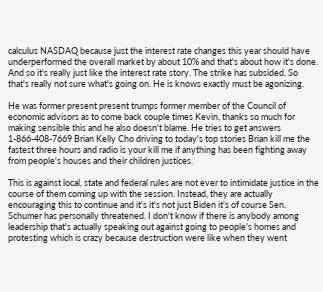calculus NASDAQ because just the interest rate changes this year should have underperformed the overall market by about 10% and that's about how it's done. And so it's really just like the interest rate story. The strike has subsided. So that's really not sure what's going on. He is knows exactly must be agonizing.

He was former present present trumps former member of the Council of economic advisors as to come back couple times Kevin, thanks so much for making sensible this and he also doesn't blame. He tries to get answers 1-866-408-7669 Brian Kelly Cho driving to today's top stories Brian kill me the fastest three hours and radio is your kill me if anything has been fighting away from people's houses and their children justices.

This is against local, state and federal rules are not ever to intimidate justice in the course of them coming up with the session. Instead, they are actually encouraging this to continue and it's it's not just Biden it's of course Sen. Schumer has personally threatened. I don't know if there is anybody among leadership that's actually speaking out against going to people's homes and protesting which is crazy because destruction were like when they went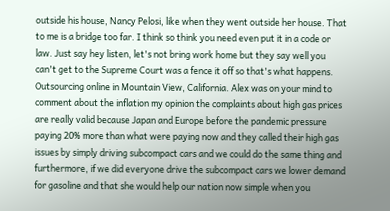outside his house, Nancy Pelosi, like when they went outside her house. That to me is a bridge too far. I think so think you need even put it in a code or law. Just say hey listen, let's not bring work home but they say well you can't get to the Supreme Court was a fence it off so that's what happens. Outsourcing online in Mountain View, California. Alex was on your mind to comment about the inflation my opinion the complaints about high gas prices are really valid because Japan and Europe before the pandemic pressure paying 20% more than what were paying now and they called their high gas issues by simply driving subcompact cars and we could do the same thing and furthermore, if we did everyone drive the subcompact cars we lower demand for gasoline and that she would help our nation now simple when you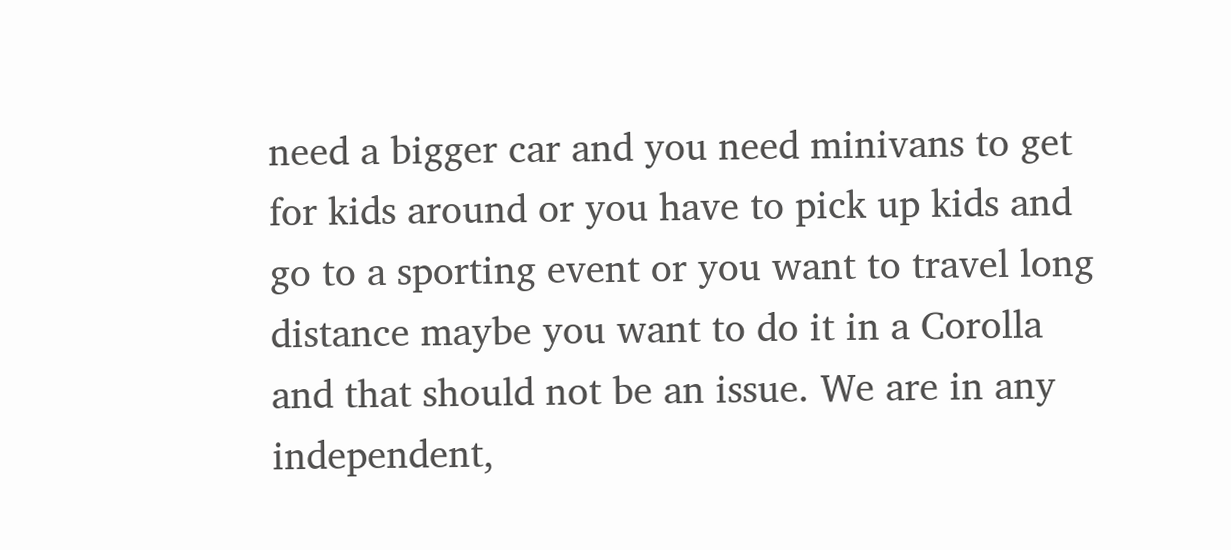need a bigger car and you need minivans to get for kids around or you have to pick up kids and go to a sporting event or you want to travel long distance maybe you want to do it in a Corolla and that should not be an issue. We are in any independent,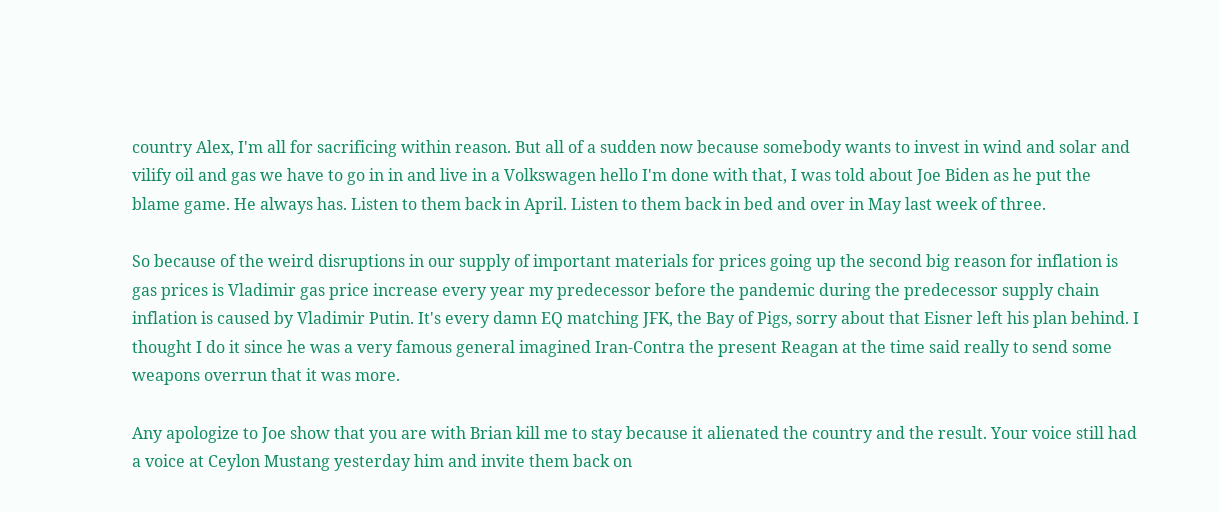country Alex, I'm all for sacrificing within reason. But all of a sudden now because somebody wants to invest in wind and solar and vilify oil and gas we have to go in in and live in a Volkswagen hello I'm done with that, I was told about Joe Biden as he put the blame game. He always has. Listen to them back in April. Listen to them back in bed and over in May last week of three.

So because of the weird disruptions in our supply of important materials for prices going up the second big reason for inflation is gas prices is Vladimir gas price increase every year my predecessor before the pandemic during the predecessor supply chain inflation is caused by Vladimir Putin. It's every damn EQ matching JFK, the Bay of Pigs, sorry about that Eisner left his plan behind. I thought I do it since he was a very famous general imagined Iran-Contra the present Reagan at the time said really to send some weapons overrun that it was more.

Any apologize to Joe show that you are with Brian kill me to stay because it alienated the country and the result. Your voice still had a voice at Ceylon Mustang yesterday him and invite them back on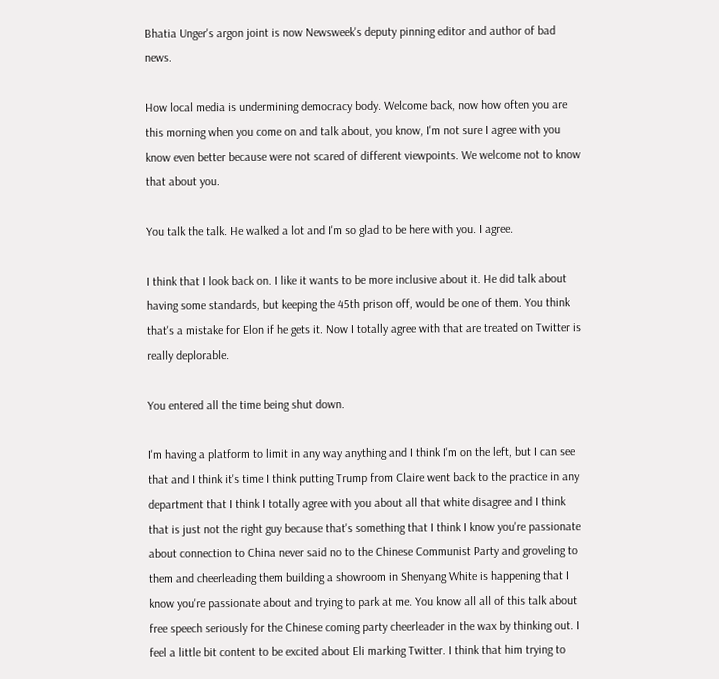Bhatia Unger's argon joint is now Newsweek's deputy pinning editor and author of bad news.

How local media is undermining democracy body. Welcome back, now how often you are this morning when you come on and talk about, you know, I'm not sure I agree with you know even better because were not scared of different viewpoints. We welcome not to know that about you.

You talk the talk. He walked a lot and I'm so glad to be here with you. I agree.

I think that I look back on. I like it wants to be more inclusive about it. He did talk about having some standards, but keeping the 45th prison off, would be one of them. You think that's a mistake for Elon if he gets it. Now I totally agree with that are treated on Twitter is really deplorable.

You entered all the time being shut down.

I'm having a platform to limit in any way anything and I think I'm on the left, but I can see that and I think it's time I think putting Trump from Claire went back to the practice in any department that I think I totally agree with you about all that white disagree and I think that is just not the right guy because that's something that I think I know you're passionate about connection to China never said no to the Chinese Communist Party and groveling to them and cheerleading them building a showroom in Shenyang White is happening that I know you're passionate about and trying to park at me. You know all all of this talk about free speech seriously for the Chinese coming party cheerleader in the wax by thinking out. I feel a little bit content to be excited about Eli marking Twitter. I think that him trying to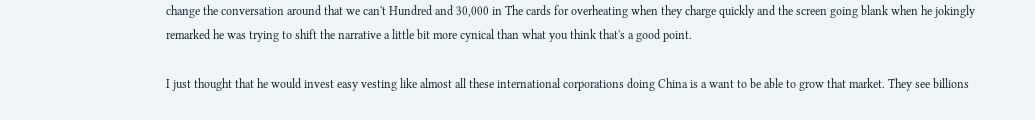change the conversation around that we can't Hundred and 30,000 in The cards for overheating when they charge quickly and the screen going blank when he jokingly remarked he was trying to shift the narrative a little bit more cynical than what you think that's a good point.

I just thought that he would invest easy vesting like almost all these international corporations doing China is a want to be able to grow that market. They see billions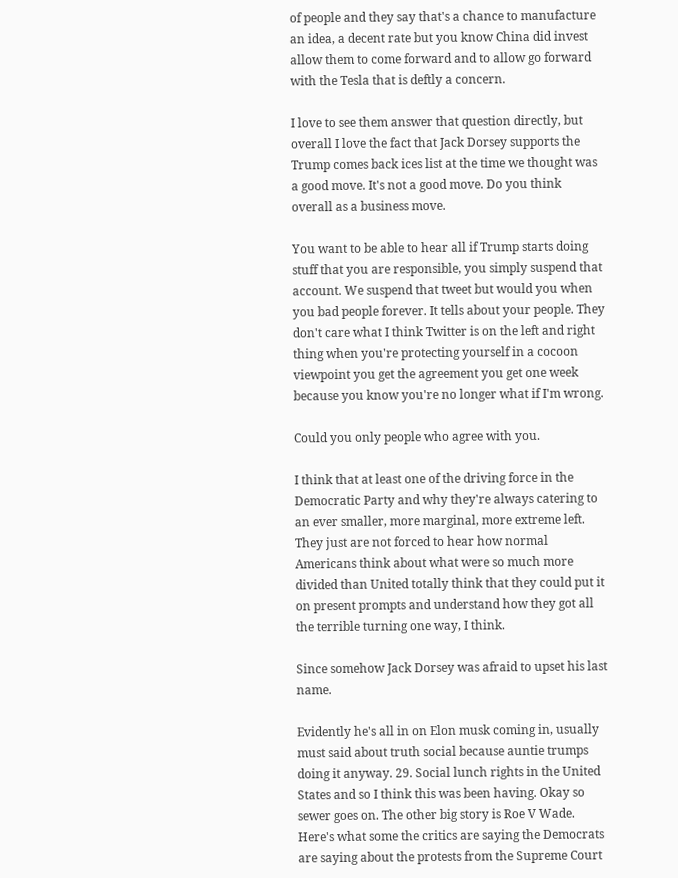of people and they say that's a chance to manufacture an idea, a decent rate but you know China did invest allow them to come forward and to allow go forward with the Tesla that is deftly a concern.

I love to see them answer that question directly, but overall I love the fact that Jack Dorsey supports the Trump comes back ices list at the time we thought was a good move. It's not a good move. Do you think overall as a business move.

You want to be able to hear all if Trump starts doing stuff that you are responsible, you simply suspend that account. We suspend that tweet but would you when you bad people forever. It tells about your people. They don't care what I think Twitter is on the left and right thing when you're protecting yourself in a cocoon viewpoint you get the agreement you get one week because you know you're no longer what if I'm wrong.

Could you only people who agree with you.

I think that at least one of the driving force in the Democratic Party and why they're always catering to an ever smaller, more marginal, more extreme left. They just are not forced to hear how normal Americans think about what were so much more divided than United totally think that they could put it on present prompts and understand how they got all the terrible turning one way, I think.

Since somehow Jack Dorsey was afraid to upset his last name.

Evidently he's all in on Elon musk coming in, usually must said about truth social because auntie trumps doing it anyway. 29. Social lunch rights in the United States and so I think this was been having. Okay so sewer goes on. The other big story is Roe V Wade. Here's what some the critics are saying the Democrats are saying about the protests from the Supreme Court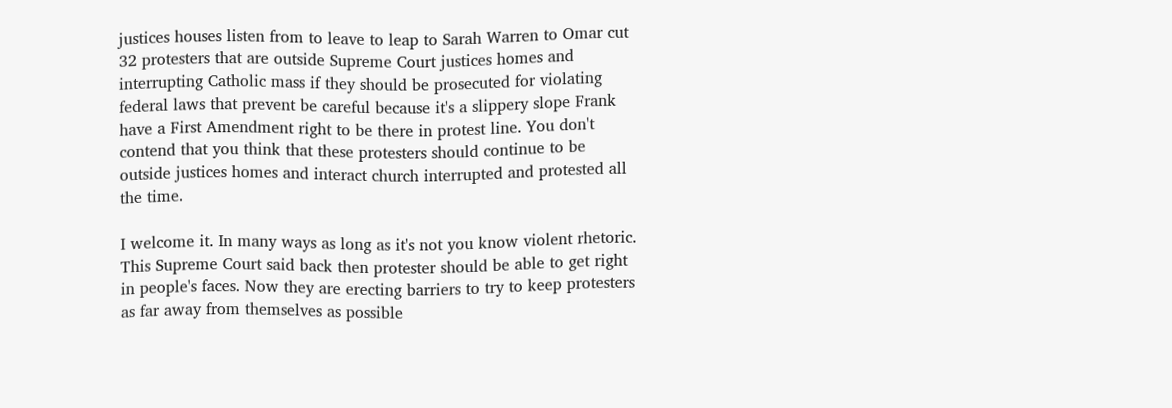justices houses listen from to leave to leap to Sarah Warren to Omar cut 32 protesters that are outside Supreme Court justices homes and interrupting Catholic mass if they should be prosecuted for violating federal laws that prevent be careful because it's a slippery slope Frank have a First Amendment right to be there in protest line. You don't contend that you think that these protesters should continue to be outside justices homes and interact church interrupted and protested all the time.

I welcome it. In many ways as long as it's not you know violent rhetoric. This Supreme Court said back then protester should be able to get right in people's faces. Now they are erecting barriers to try to keep protesters as far away from themselves as possible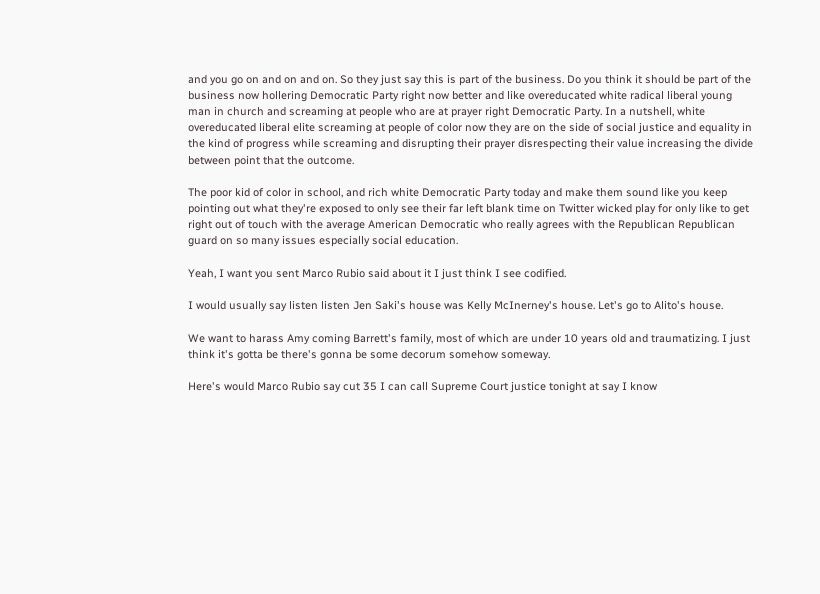and you go on and on and on. So they just say this is part of the business. Do you think it should be part of the business now hollering Democratic Party right now better and like overeducated white radical liberal young man in church and screaming at people who are at prayer right Democratic Party. In a nutshell, white overeducated liberal elite screaming at people of color now they are on the side of social justice and equality in the kind of progress while screaming and disrupting their prayer disrespecting their value increasing the divide between point that the outcome.

The poor kid of color in school, and rich white Democratic Party today and make them sound like you keep pointing out what they're exposed to only see their far left blank time on Twitter wicked play for only like to get right out of touch with the average American Democratic who really agrees with the Republican Republican guard on so many issues especially social education.

Yeah, I want you sent Marco Rubio said about it I just think I see codified.

I would usually say listen listen Jen Saki's house was Kelly McInerney's house. Let's go to Alito's house.

We want to harass Amy coming Barrett's family, most of which are under 10 years old and traumatizing. I just think it's gotta be there's gonna be some decorum somehow someway.

Here's would Marco Rubio say cut 35 I can call Supreme Court justice tonight at say I know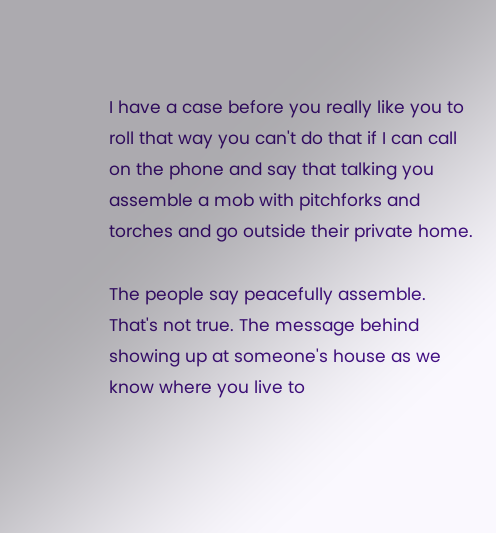I have a case before you really like you to roll that way you can't do that if I can call on the phone and say that talking you assemble a mob with pitchforks and torches and go outside their private home.

The people say peacefully assemble. That's not true. The message behind showing up at someone's house as we know where you live to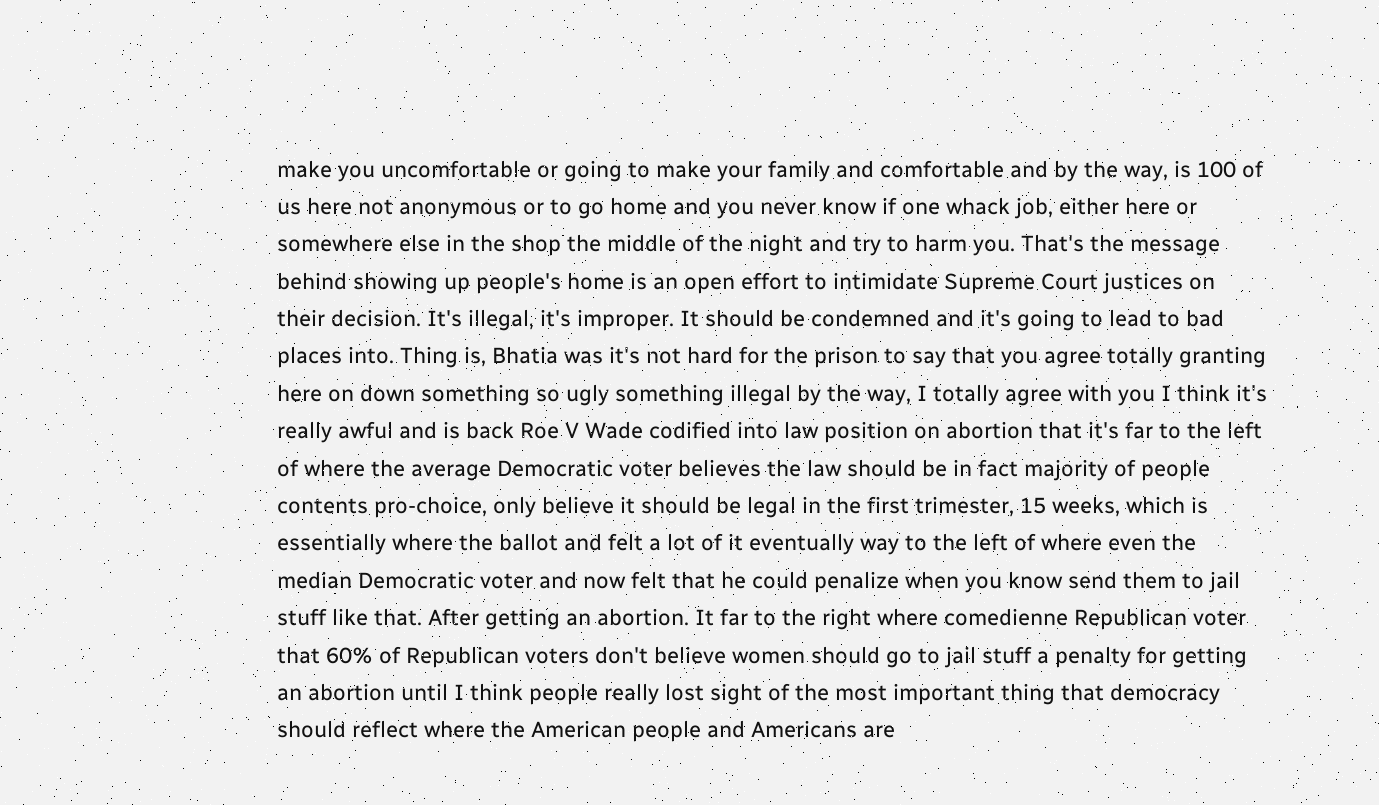make you uncomfortable or going to make your family and comfortable and by the way, is 100 of us here not anonymous or to go home and you never know if one whack job, either here or somewhere else in the shop the middle of the night and try to harm you. That's the message behind showing up people's home is an open effort to intimidate Supreme Court justices on their decision. It's illegal, it's improper. It should be condemned and it's going to lead to bad places into. Thing is, Bhatia was it's not hard for the prison to say that you agree totally granting here on down something so ugly something illegal by the way, I totally agree with you I think it's really awful and is back Roe V Wade codified into law position on abortion that it's far to the left of where the average Democratic voter believes the law should be in fact majority of people contents pro-choice, only believe it should be legal in the first trimester, 15 weeks, which is essentially where the ballot and felt a lot of it eventually way to the left of where even the median Democratic voter and now felt that he could penalize when you know send them to jail stuff like that. After getting an abortion. It far to the right where comedienne Republican voter that 60% of Republican voters don't believe women should go to jail stuff a penalty for getting an abortion until I think people really lost sight of the most important thing that democracy should reflect where the American people and Americans are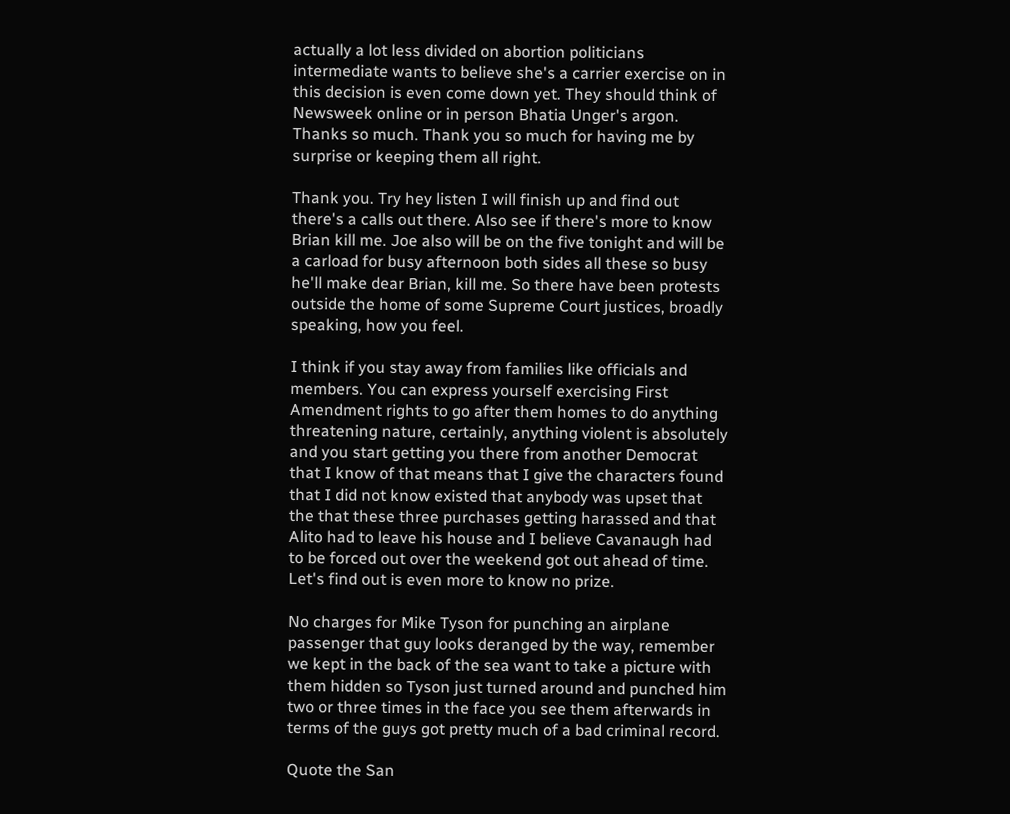actually a lot less divided on abortion politicians intermediate wants to believe she's a carrier exercise on in this decision is even come down yet. They should think of Newsweek online or in person Bhatia Unger's argon. Thanks so much. Thank you so much for having me by surprise or keeping them all right.

Thank you. Try hey listen I will finish up and find out there's a calls out there. Also see if there's more to know Brian kill me. Joe also will be on the five tonight and will be a carload for busy afternoon both sides all these so busy he'll make dear Brian, kill me. So there have been protests outside the home of some Supreme Court justices, broadly speaking, how you feel.

I think if you stay away from families like officials and members. You can express yourself exercising First Amendment rights to go after them homes to do anything threatening nature, certainly, anything violent is absolutely and you start getting you there from another Democrat that I know of that means that I give the characters found that I did not know existed that anybody was upset that the that these three purchases getting harassed and that Alito had to leave his house and I believe Cavanaugh had to be forced out over the weekend got out ahead of time. Let's find out is even more to know no prize.

No charges for Mike Tyson for punching an airplane passenger that guy looks deranged by the way, remember we kept in the back of the sea want to take a picture with them hidden so Tyson just turned around and punched him two or three times in the face you see them afterwards in terms of the guys got pretty much of a bad criminal record.

Quote the San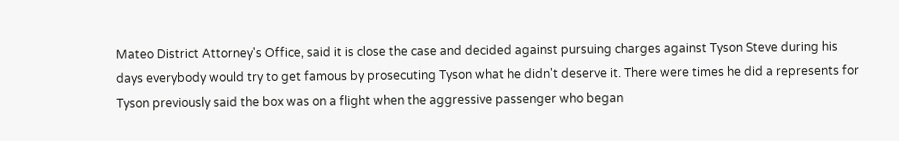Mateo District Attorney's Office, said it is close the case and decided against pursuing charges against Tyson Steve during his days everybody would try to get famous by prosecuting Tyson what he didn't deserve it. There were times he did a represents for Tyson previously said the box was on a flight when the aggressive passenger who began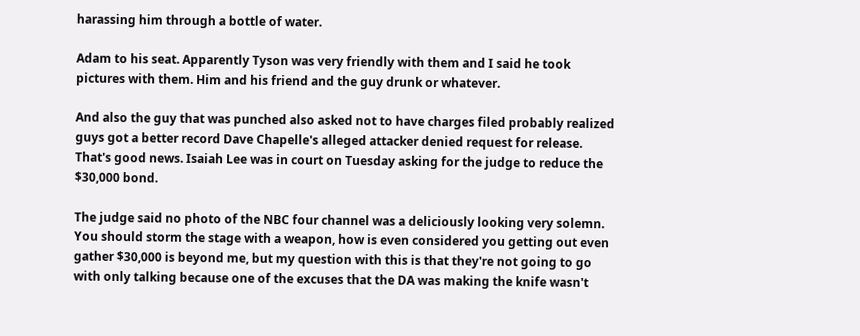harassing him through a bottle of water.

Adam to his seat. Apparently Tyson was very friendly with them and I said he took pictures with them. Him and his friend and the guy drunk or whatever.

And also the guy that was punched also asked not to have charges filed probably realized guys got a better record Dave Chapelle's alleged attacker denied request for release. That's good news. Isaiah Lee was in court on Tuesday asking for the judge to reduce the $30,000 bond.

The judge said no photo of the NBC four channel was a deliciously looking very solemn. You should storm the stage with a weapon, how is even considered you getting out even gather $30,000 is beyond me, but my question with this is that they're not going to go with only talking because one of the excuses that the DA was making the knife wasn't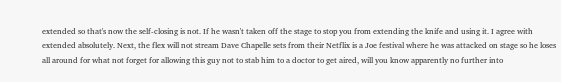extended so that's now the self-closing is not. If he wasn't taken off the stage to stop you from extending the knife and using it. I agree with extended absolutely. Next, the flex will not stream Dave Chapelle sets from their Netflix is a Joe festival where he was attacked on stage so he loses all around for what not forget for allowing this guy not to stab him to a doctor to get aired, will you know apparently no further into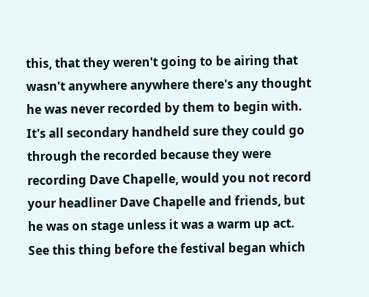this, that they weren't going to be airing that wasn't anywhere anywhere there's any thought he was never recorded by them to begin with. It's all secondary handheld sure they could go through the recorded because they were recording Dave Chapelle, would you not record your headliner Dave Chapelle and friends, but he was on stage unless it was a warm up act. See this thing before the festival began which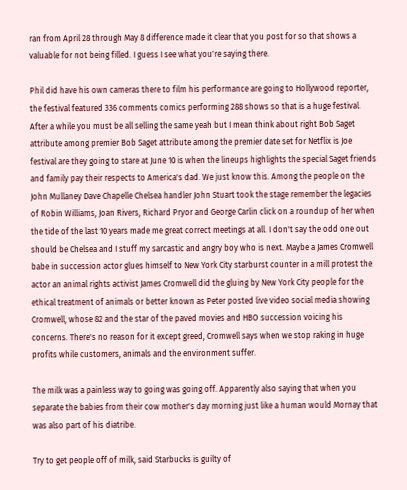ran from April 28 through May 8 difference made it clear that you post for so that shows a valuable for not being filled. I guess I see what you're saying there.

Phil did have his own cameras there to film his performance are going to Hollywood reporter, the festival featured 336 comments comics performing 288 shows so that is a huge festival. After a while you must be all selling the same yeah but I mean think about right Bob Saget attribute among premier Bob Saget attribute among the premier date set for Netflix is Joe festival are they going to stare at June 10 is when the lineups highlights the special Saget friends and family pay their respects to America's dad. We just know this. Among the people on the John Mullaney Dave Chapelle Chelsea handler John Stuart took the stage remember the legacies of Robin Williams, Joan Rivers, Richard Pryor and George Carlin click on a roundup of her when the tide of the last 10 years made me great correct meetings at all. I don't say the odd one out should be Chelsea and I stuff my sarcastic and angry boy who is next. Maybe a James Cromwell babe in succession actor glues himself to New York City starburst counter in a mill protest the actor an animal rights activist James Cromwell did the gluing by New York City people for the ethical treatment of animals or better known as Peter posted live video social media showing Cromwell, whose 82 and the star of the paved movies and HBO succession voicing his concerns. There's no reason for it except greed, Cromwell says when we stop raking in huge profits while customers, animals and the environment suffer.

The milk was a painless way to going was going off. Apparently also saying that when you separate the babies from their cow mother's day morning just like a human would Mornay that was also part of his diatribe.

Try to get people off of milk, said Starbucks is guilty of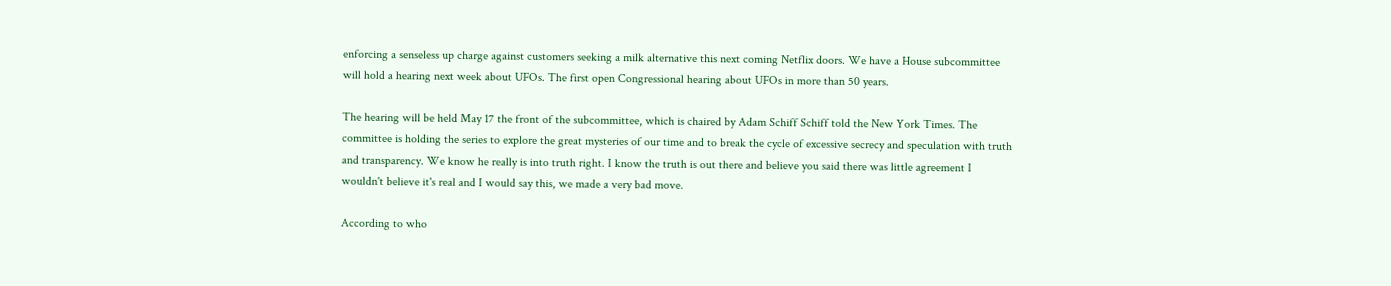enforcing a senseless up charge against customers seeking a milk alternative this next coming Netflix doors. We have a House subcommittee will hold a hearing next week about UFOs. The first open Congressional hearing about UFOs in more than 50 years.

The hearing will be held May 17 the front of the subcommittee, which is chaired by Adam Schiff Schiff told the New York Times. The committee is holding the series to explore the great mysteries of our time and to break the cycle of excessive secrecy and speculation with truth and transparency. We know he really is into truth right. I know the truth is out there and believe you said there was little agreement I wouldn't believe it's real and I would say this, we made a very bad move.

According to who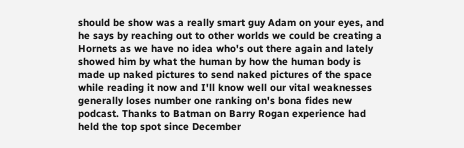should be show was a really smart guy Adam on your eyes, and he says by reaching out to other worlds we could be creating a Hornets as we have no idea who's out there again and lately showed him by what the human by how the human body is made up naked pictures to send naked pictures of the space while reading it now and I'll know well our vital weaknesses generally loses number one ranking on's bona fides new podcast. Thanks to Batman on Barry Rogan experience had held the top spot since December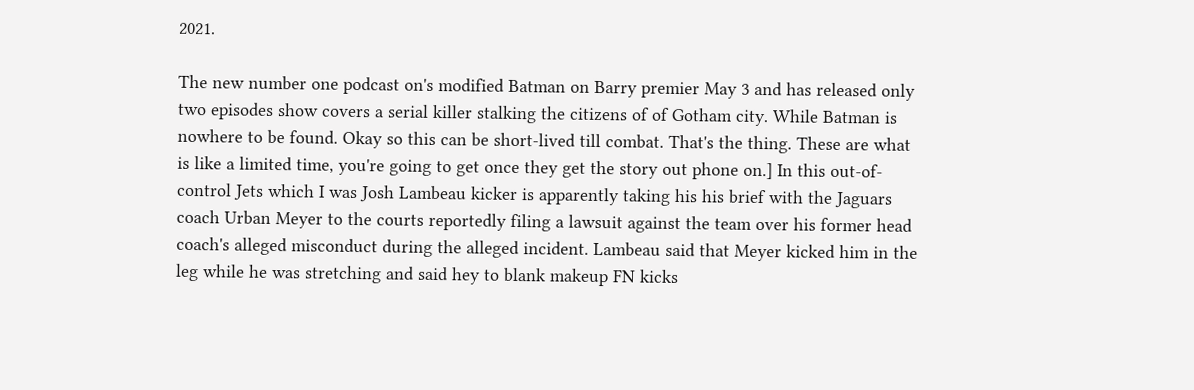2021.

The new number one podcast on's modified Batman on Barry premier May 3 and has released only two episodes show covers a serial killer stalking the citizens of of Gotham city. While Batman is nowhere to be found. Okay so this can be short-lived till combat. That's the thing. These are what is like a limited time, you're going to get once they get the story out phone on.] In this out-of-control Jets which I was Josh Lambeau kicker is apparently taking his his brief with the Jaguars coach Urban Meyer to the courts reportedly filing a lawsuit against the team over his former head coach's alleged misconduct during the alleged incident. Lambeau said that Meyer kicked him in the leg while he was stretching and said hey to blank makeup FN kicks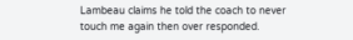Lambeau claims he told the coach to never touch me again then over responded.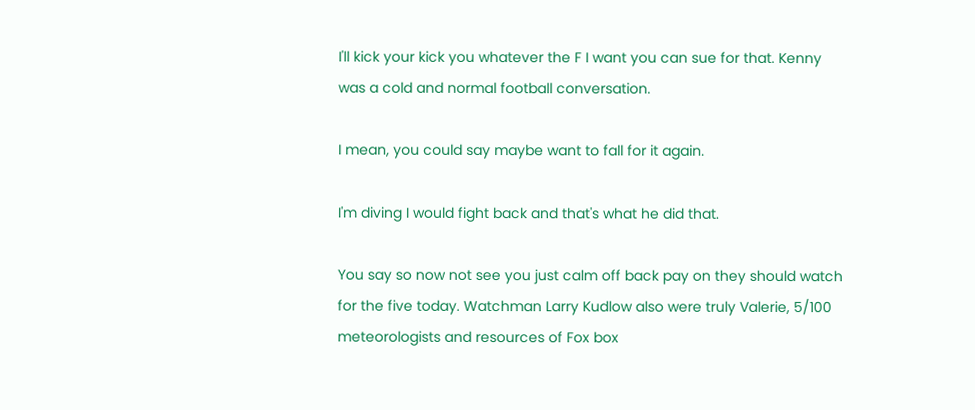I'll kick your kick you whatever the F I want you can sue for that. Kenny was a cold and normal football conversation.

I mean, you could say maybe want to fall for it again.

I'm diving I would fight back and that's what he did that.

You say so now not see you just calm off back pay on they should watch for the five today. Watchman Larry Kudlow also were truly Valerie, 5/100 meteorologists and resources of Fox box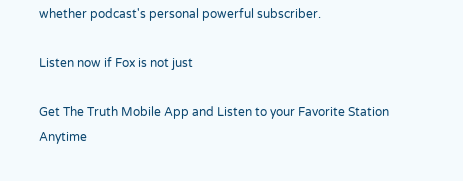whether podcast's personal powerful subscriber.

Listen now if Fox is not just

Get The Truth Mobile App and Listen to your Favorite Station Anytime